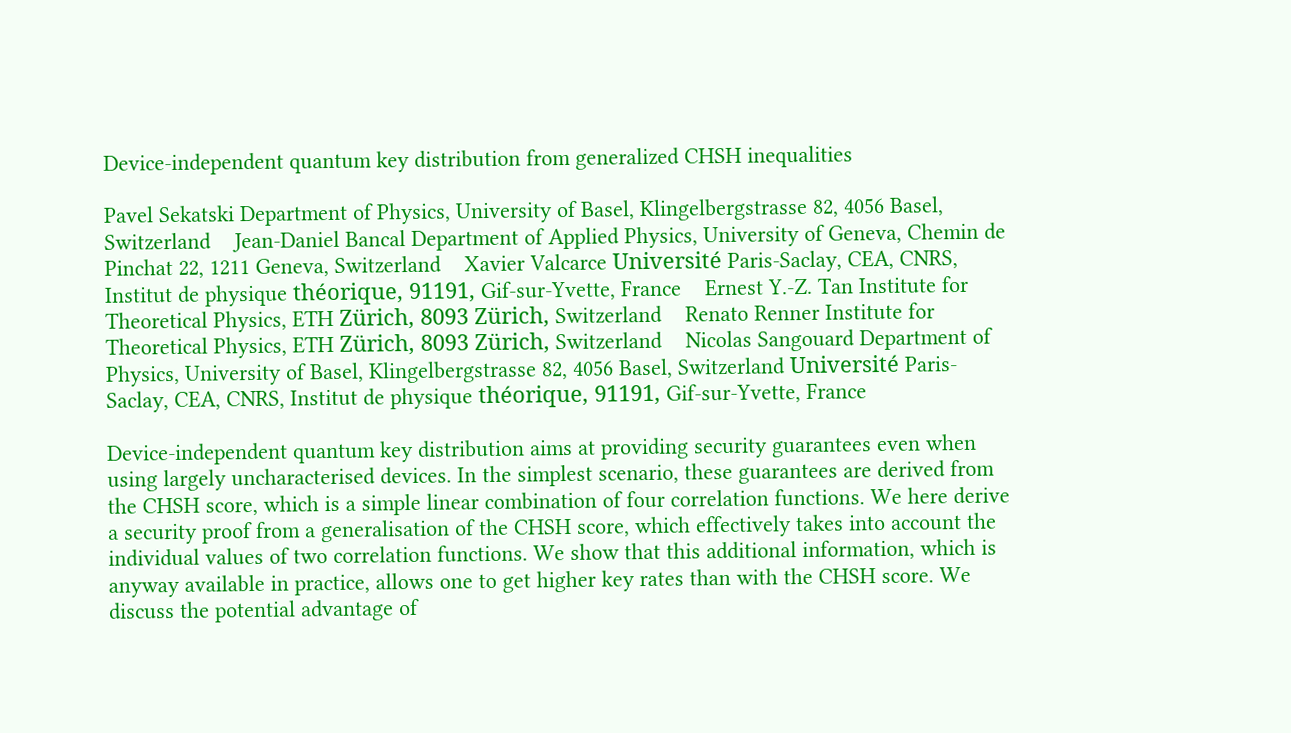Device-independent quantum key distribution from generalized CHSH inequalities

Pavel Sekatski Department of Physics, University of Basel, Klingelbergstrasse 82, 4056 Basel, Switzerland    Jean-Daniel Bancal Department of Applied Physics, University of Geneva, Chemin de Pinchat 22, 1211 Geneva, Switzerland    Xavier Valcarce Université Paris-Saclay, CEA, CNRS, Institut de physique théorique, 91191, Gif-sur-Yvette, France    Ernest Y.-Z. Tan Institute for Theoretical Physics, ETH Zürich, 8093 Zürich, Switzerland    Renato Renner Institute for Theoretical Physics, ETH Zürich, 8093 Zürich, Switzerland    Nicolas Sangouard Department of Physics, University of Basel, Klingelbergstrasse 82, 4056 Basel, Switzerland Université Paris-Saclay, CEA, CNRS, Institut de physique théorique, 91191, Gif-sur-Yvette, France

Device-independent quantum key distribution aims at providing security guarantees even when using largely uncharacterised devices. In the simplest scenario, these guarantees are derived from the CHSH score, which is a simple linear combination of four correlation functions. We here derive a security proof from a generalisation of the CHSH score, which effectively takes into account the individual values of two correlation functions. We show that this additional information, which is anyway available in practice, allows one to get higher key rates than with the CHSH score. We discuss the potential advantage of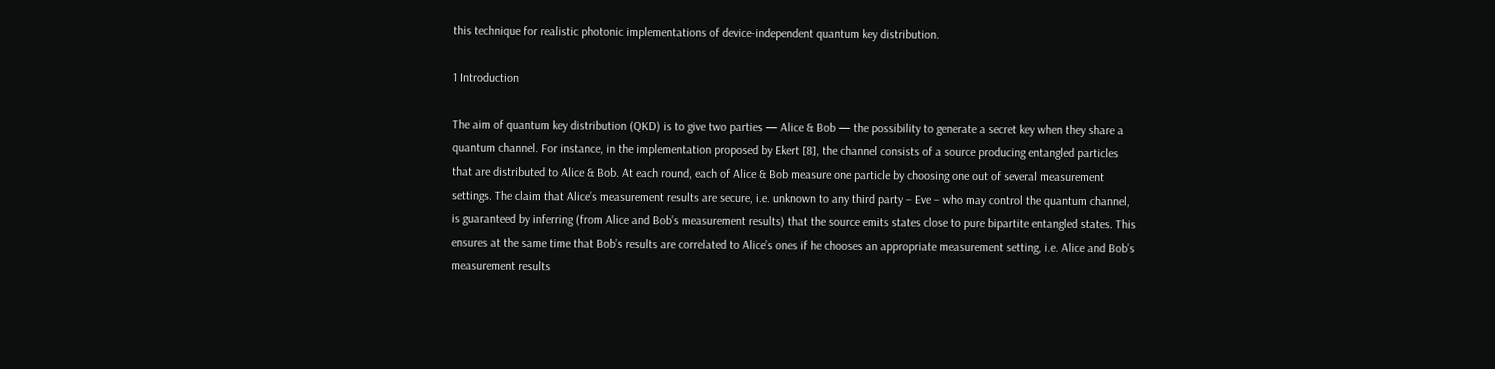this technique for realistic photonic implementations of device-independent quantum key distribution.

1 Introduction

The aim of quantum key distribution (QKD) is to give two parties — Alice & Bob — the possibility to generate a secret key when they share a quantum channel. For instance, in the implementation proposed by Ekert [8], the channel consists of a source producing entangled particles that are distributed to Alice & Bob. At each round, each of Alice & Bob measure one particle by choosing one out of several measurement settings. The claim that Alice’s measurement results are secure, i.e. unknown to any third party – Eve – who may control the quantum channel, is guaranteed by inferring (from Alice and Bob’s measurement results) that the source emits states close to pure bipartite entangled states. This ensures at the same time that Bob’s results are correlated to Alice’s ones if he chooses an appropriate measurement setting, i.e. Alice and Bob’s measurement results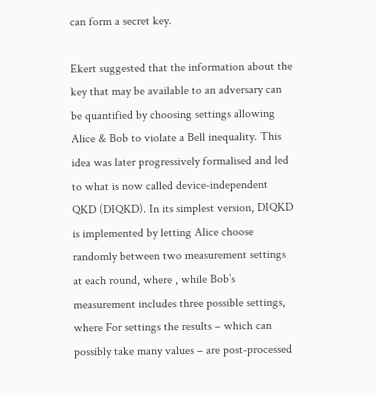can form a secret key.

Ekert suggested that the information about the key that may be available to an adversary can be quantified by choosing settings allowing Alice & Bob to violate a Bell inequality. This idea was later progressively formalised and led to what is now called device-independent QKD (DIQKD). In its simplest version, DIQKD is implemented by letting Alice choose randomly between two measurement settings at each round, where , while Bob’s measurement includes three possible settings, where For settings the results – which can possibly take many values – are post-processed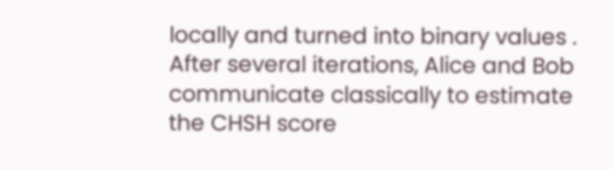locally and turned into binary values . After several iterations, Alice and Bob communicate classically to estimate the CHSH score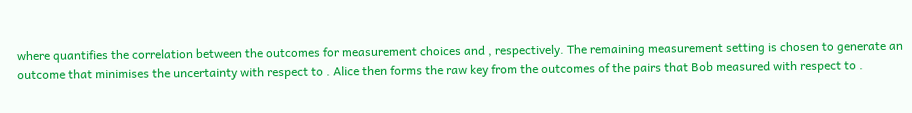where quantifies the correlation between the outcomes for measurement choices and , respectively. The remaining measurement setting is chosen to generate an outcome that minimises the uncertainty with respect to . Alice then forms the raw key from the outcomes of the pairs that Bob measured with respect to .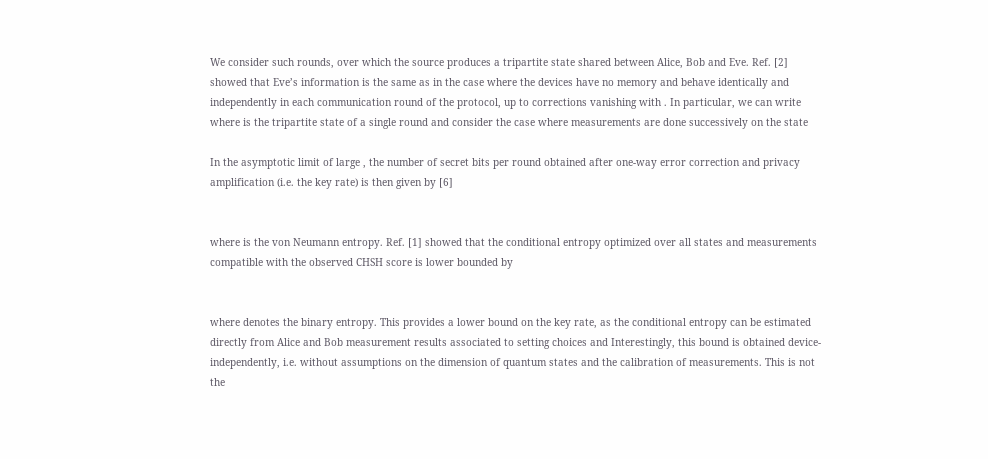We consider such rounds, over which the source produces a tripartite state shared between Alice, Bob and Eve. Ref. [2] showed that Eve’s information is the same as in the case where the devices have no memory and behave identically and independently in each communication round of the protocol, up to corrections vanishing with . In particular, we can write where is the tripartite state of a single round and consider the case where measurements are done successively on the state

In the asymptotic limit of large , the number of secret bits per round obtained after one-way error correction and privacy amplification (i.e. the key rate) is then given by [6]


where is the von Neumann entropy. Ref. [1] showed that the conditional entropy optimized over all states and measurements compatible with the observed CHSH score is lower bounded by


where denotes the binary entropy. This provides a lower bound on the key rate, as the conditional entropy can be estimated directly from Alice and Bob measurement results associated to setting choices and Interestingly, this bound is obtained device-independently, i.e. without assumptions on the dimension of quantum states and the calibration of measurements. This is not the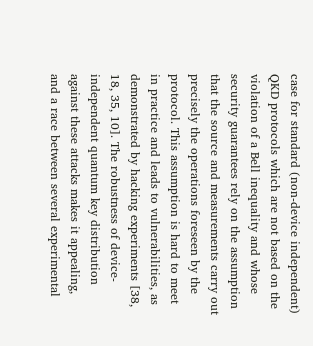case for standard (non-device independent) QKD protocols which are not based on the violation of a Bell inequality and whose security guarantees rely on the assumption that the source and measurements carry out precisely the operations foreseen by the protocol. This assumption is hard to meet in practice and leads to vulnerabilities, as demonstrated by hacking experiments [38, 18, 35, 10]. The robustness of device-independent quantum key distribution against these attacks makes it appealing, and a race between several experimental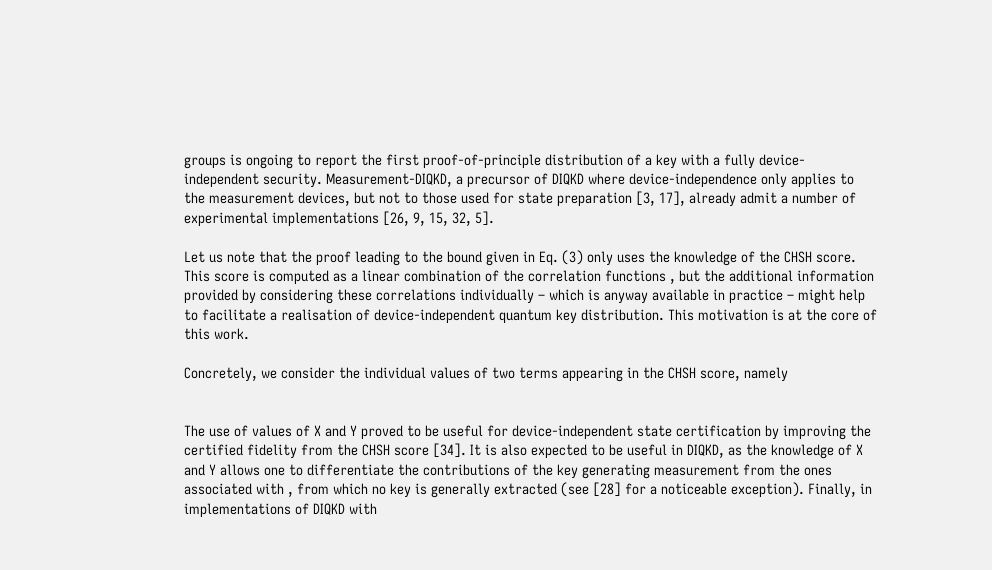groups is ongoing to report the first proof-of-principle distribution of a key with a fully device-independent security. Measurement-DIQKD, a precursor of DIQKD where device-independence only applies to the measurement devices, but not to those used for state preparation [3, 17], already admit a number of experimental implementations [26, 9, 15, 32, 5].

Let us note that the proof leading to the bound given in Eq. (3) only uses the knowledge of the CHSH score. This score is computed as a linear combination of the correlation functions , but the additional information provided by considering these correlations individually – which is anyway available in practice – might help to facilitate a realisation of device-independent quantum key distribution. This motivation is at the core of this work.

Concretely, we consider the individual values of two terms appearing in the CHSH score, namely


The use of values of X and Y proved to be useful for device-independent state certification by improving the certified fidelity from the CHSH score [34]. It is also expected to be useful in DIQKD, as the knowledge of X and Y allows one to differentiate the contributions of the key generating measurement from the ones associated with , from which no key is generally extracted (see [28] for a noticeable exception). Finally, in implementations of DIQKD with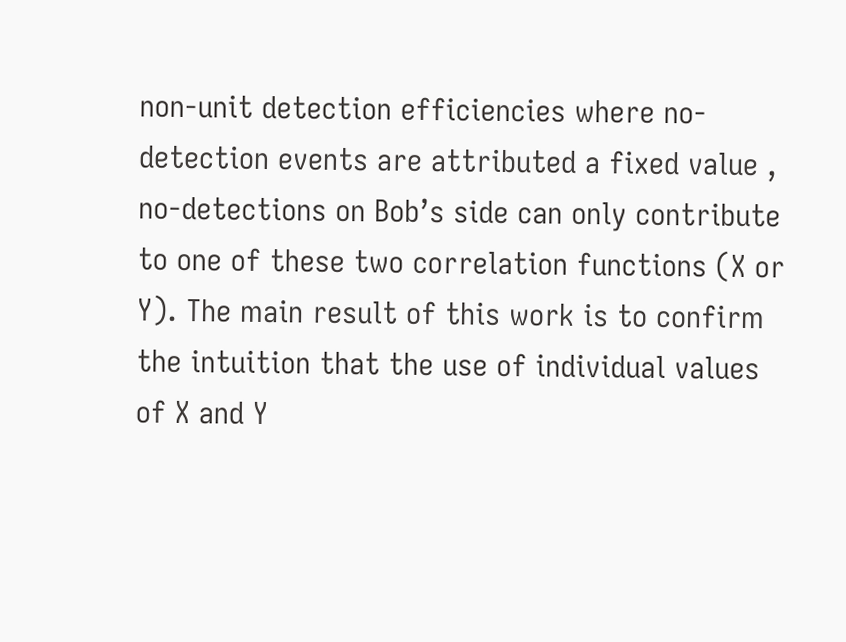non-unit detection efficiencies where no-detection events are attributed a fixed value , no-detections on Bob’s side can only contribute to one of these two correlation functions (X or Y). The main result of this work is to confirm the intuition that the use of individual values of X and Y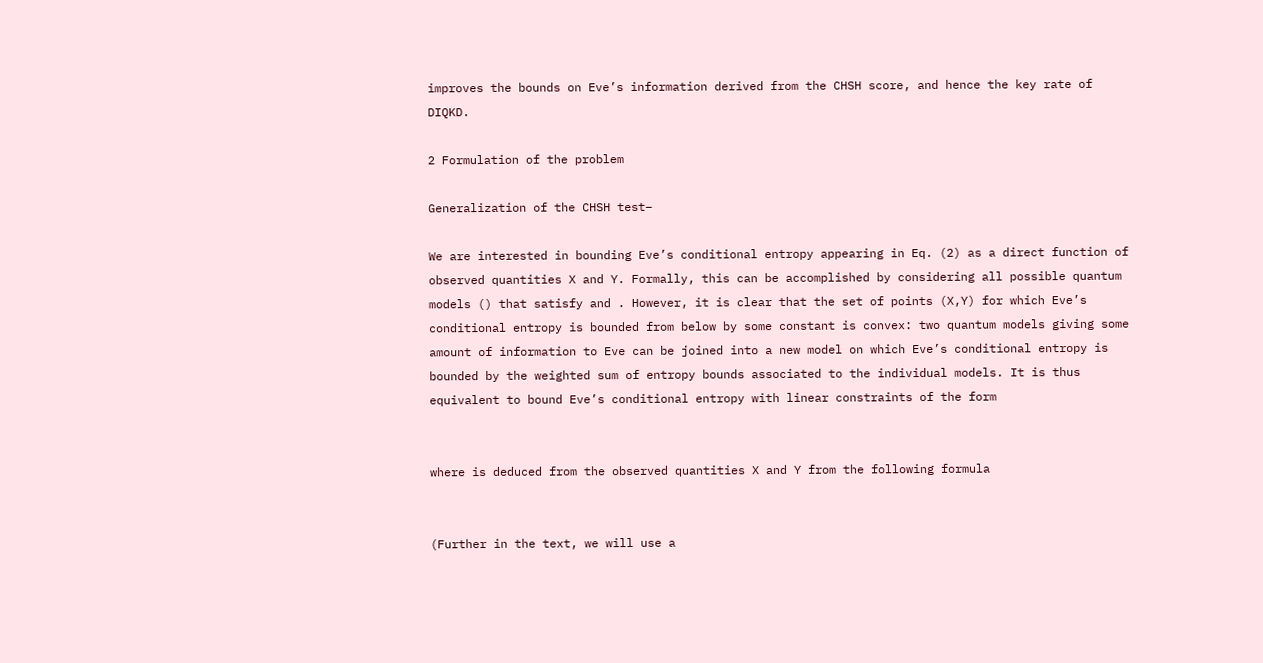improves the bounds on Eve’s information derived from the CHSH score, and hence the key rate of DIQKD.

2 Formulation of the problem

Generalization of the CHSH test–

We are interested in bounding Eve’s conditional entropy appearing in Eq. (2) as a direct function of observed quantities X and Y. Formally, this can be accomplished by considering all possible quantum models () that satisfy and . However, it is clear that the set of points (X,Y) for which Eve’s conditional entropy is bounded from below by some constant is convex: two quantum models giving some amount of information to Eve can be joined into a new model on which Eve’s conditional entropy is bounded by the weighted sum of entropy bounds associated to the individual models. It is thus equivalent to bound Eve’s conditional entropy with linear constraints of the form


where is deduced from the observed quantities X and Y from the following formula


(Further in the text, we will use a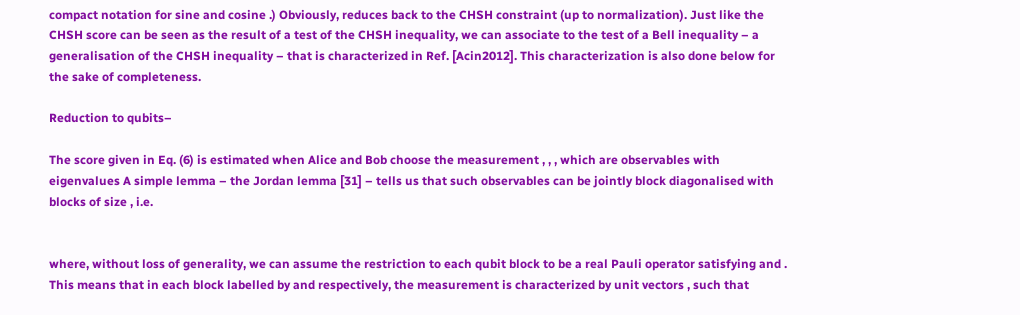compact notation for sine and cosine .) Obviously, reduces back to the CHSH constraint (up to normalization). Just like the CHSH score can be seen as the result of a test of the CHSH inequality, we can associate to the test of a Bell inequality – a generalisation of the CHSH inequality – that is characterized in Ref. [Acin2012]. This characterization is also done below for the sake of completeness.

Reduction to qubits–

The score given in Eq. (6) is estimated when Alice and Bob choose the measurement , , , which are observables with eigenvalues A simple lemma – the Jordan lemma [31] – tells us that such observables can be jointly block diagonalised with blocks of size , i.e.


where, without loss of generality, we can assume the restriction to each qubit block to be a real Pauli operator satisfying and . This means that in each block labelled by and respectively, the measurement is characterized by unit vectors , such that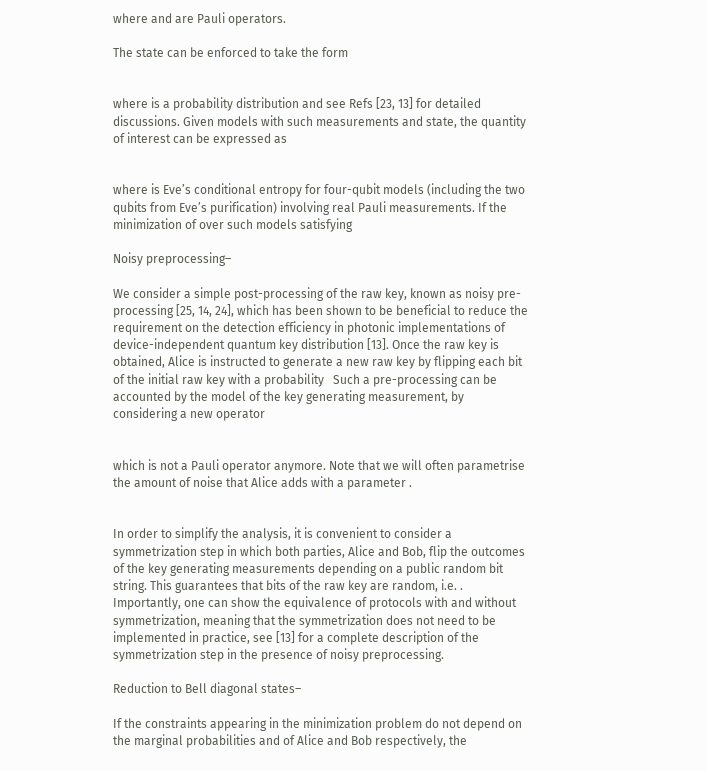where and are Pauli operators.

The state can be enforced to take the form


where is a probability distribution and see Refs [23, 13] for detailed discussions. Given models with such measurements and state, the quantity of interest can be expressed as


where is Eve’s conditional entropy for four-qubit models (including the two qubits from Eve’s purification) involving real Pauli measurements. If the minimization of over such models satisfying

Noisy preprocessing–

We consider a simple post-processing of the raw key, known as noisy pre-processing [25, 14, 24], which has been shown to be beneficial to reduce the requirement on the detection efficiency in photonic implementations of device-independent quantum key distribution [13]. Once the raw key is obtained, Alice is instructed to generate a new raw key by flipping each bit of the initial raw key with a probability   Such a pre-processing can be accounted by the model of the key generating measurement, by considering a new operator


which is not a Pauli operator anymore. Note that we will often parametrise the amount of noise that Alice adds with a parameter .


In order to simplify the analysis, it is convenient to consider a symmetrization step in which both parties, Alice and Bob, flip the outcomes of the key generating measurements depending on a public random bit string. This guarantees that bits of the raw key are random, i.e. . Importantly, one can show the equivalence of protocols with and without symmetrization, meaning that the symmetrization does not need to be implemented in practice, see [13] for a complete description of the symmetrization step in the presence of noisy preprocessing.

Reduction to Bell diagonal states–

If the constraints appearing in the minimization problem do not depend on the marginal probabilities and of Alice and Bob respectively, the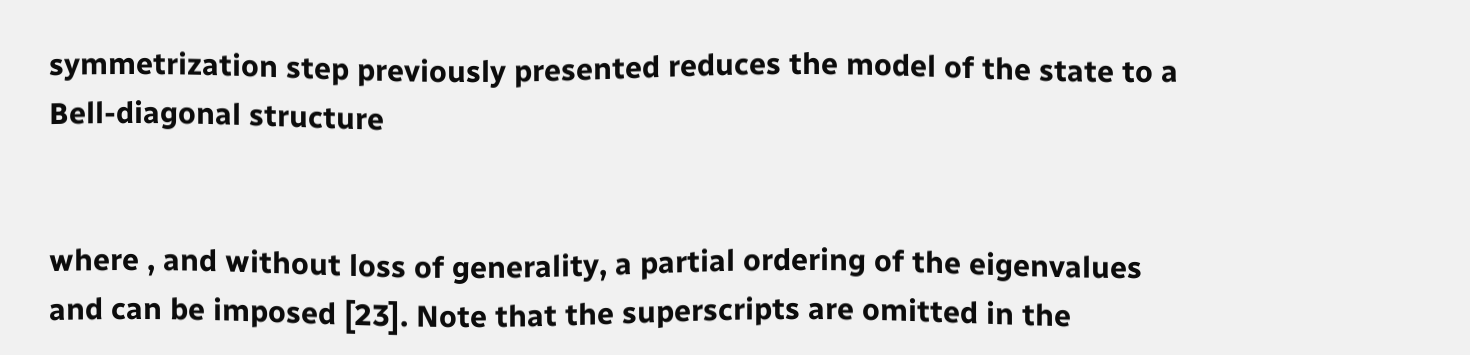symmetrization step previously presented reduces the model of the state to a Bell-diagonal structure


where , and without loss of generality, a partial ordering of the eigenvalues and can be imposed [23]. Note that the superscripts are omitted in the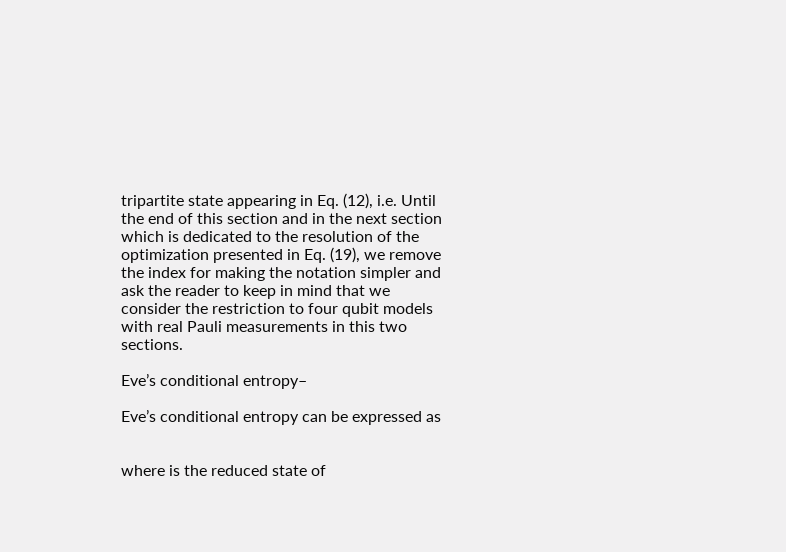tripartite state appearing in Eq. (12), i.e. Until the end of this section and in the next section which is dedicated to the resolution of the optimization presented in Eq. (19), we remove the index for making the notation simpler and ask the reader to keep in mind that we consider the restriction to four qubit models with real Pauli measurements in this two sections.

Eve’s conditional entropy–

Eve’s conditional entropy can be expressed as


where is the reduced state of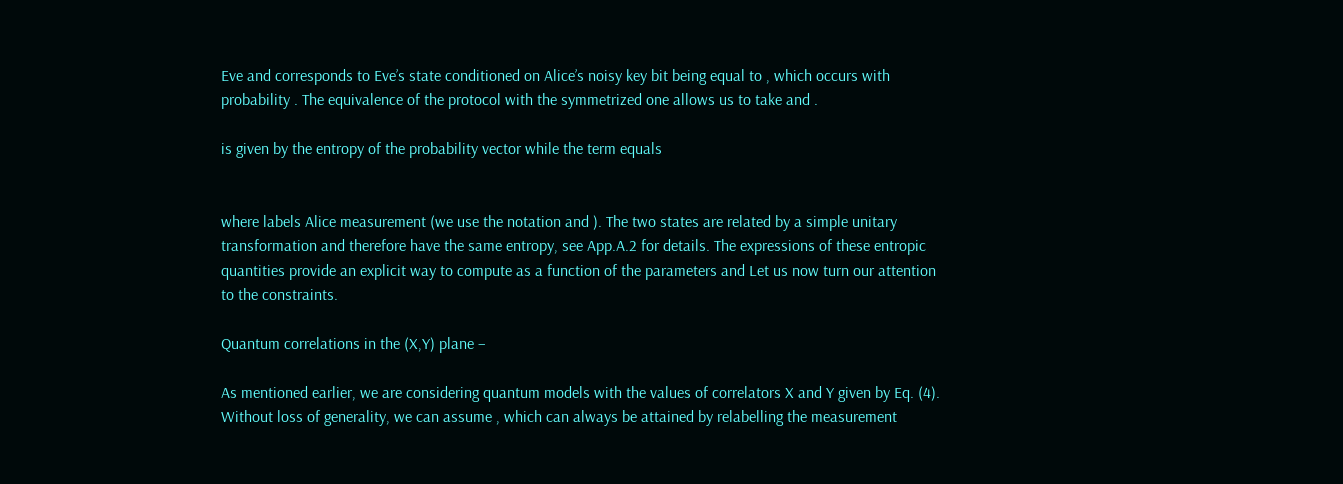Eve and corresponds to Eve’s state conditioned on Alice’s noisy key bit being equal to , which occurs with probability . The equivalence of the protocol with the symmetrized one allows us to take and .

is given by the entropy of the probability vector while the term equals


where labels Alice measurement (we use the notation and ). The two states are related by a simple unitary transformation and therefore have the same entropy, see App.A.2 for details. The expressions of these entropic quantities provide an explicit way to compute as a function of the parameters and Let us now turn our attention to the constraints.

Quantum correlations in the (X,Y) plane –

As mentioned earlier, we are considering quantum models with the values of correlators X and Y given by Eq. (4). Without loss of generality, we can assume , which can always be attained by relabelling the measurement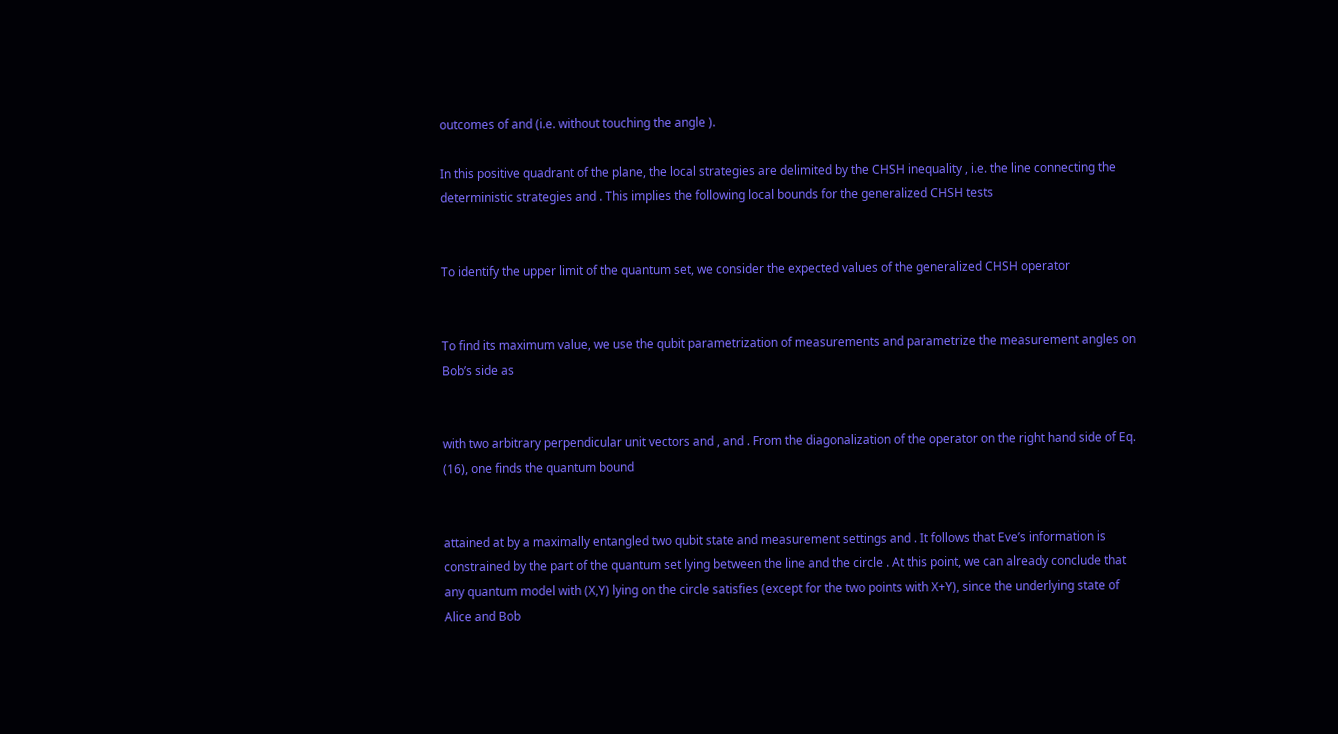outcomes of and (i.e. without touching the angle ).

In this positive quadrant of the plane, the local strategies are delimited by the CHSH inequality , i.e. the line connecting the deterministic strategies and . This implies the following local bounds for the generalized CHSH tests


To identify the upper limit of the quantum set, we consider the expected values of the generalized CHSH operator


To find its maximum value, we use the qubit parametrization of measurements and parametrize the measurement angles on Bob’s side as


with two arbitrary perpendicular unit vectors and , and . From the diagonalization of the operator on the right hand side of Eq. (16), one finds the quantum bound


attained at by a maximally entangled two qubit state and measurement settings and . It follows that Eve’s information is constrained by the part of the quantum set lying between the line and the circle . At this point, we can already conclude that any quantum model with (X,Y) lying on the circle satisfies (except for the two points with X+Y), since the underlying state of Alice and Bob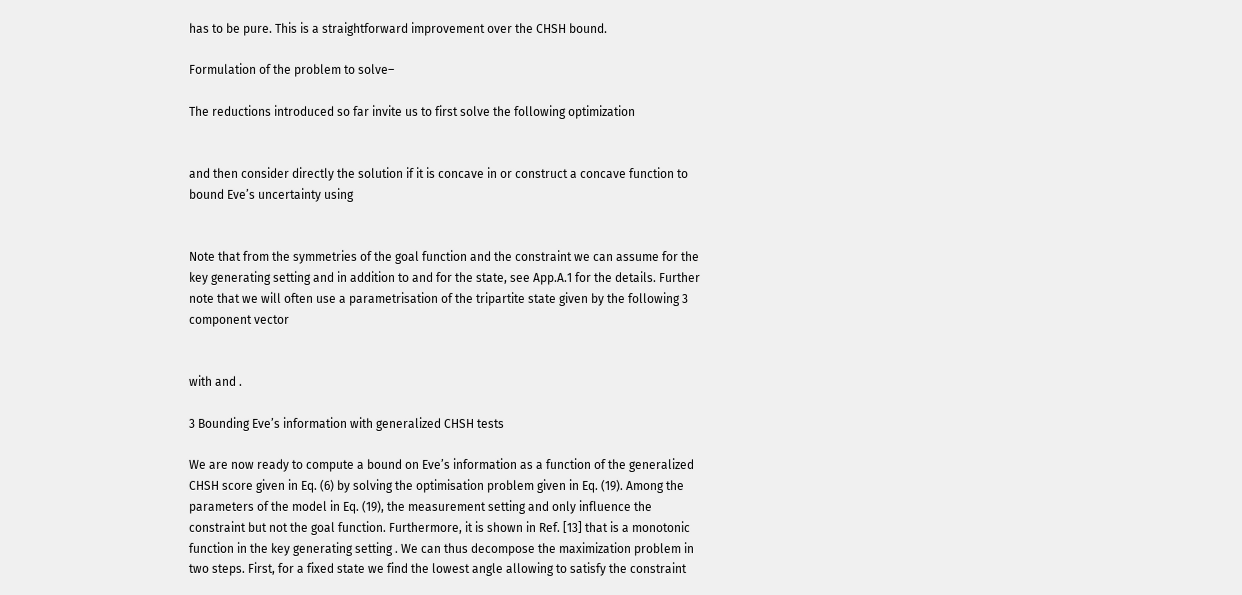has to be pure. This is a straightforward improvement over the CHSH bound.

Formulation of the problem to solve–

The reductions introduced so far invite us to first solve the following optimization


and then consider directly the solution if it is concave in or construct a concave function to bound Eve’s uncertainty using


Note that from the symmetries of the goal function and the constraint we can assume for the key generating setting and in addition to and for the state, see App.A.1 for the details. Further note that we will often use a parametrisation of the tripartite state given by the following 3 component vector


with and .

3 Bounding Eve’s information with generalized CHSH tests

We are now ready to compute a bound on Eve’s information as a function of the generalized CHSH score given in Eq. (6) by solving the optimisation problem given in Eq. (19). Among the parameters of the model in Eq. (19), the measurement setting and only influence the constraint but not the goal function. Furthermore, it is shown in Ref. [13] that is a monotonic function in the key generating setting . We can thus decompose the maximization problem in two steps. First, for a fixed state we find the lowest angle allowing to satisfy the constraint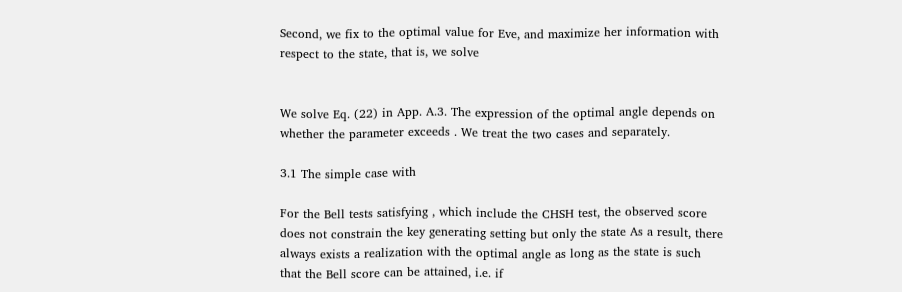Second, we fix to the optimal value for Eve, and maximize her information with respect to the state, that is, we solve


We solve Eq. (22) in App. A.3. The expression of the optimal angle depends on whether the parameter exceeds . We treat the two cases and separately.

3.1 The simple case with

For the Bell tests satisfying , which include the CHSH test, the observed score does not constrain the key generating setting but only the state As a result, there always exists a realization with the optimal angle as long as the state is such that the Bell score can be attained, i.e. if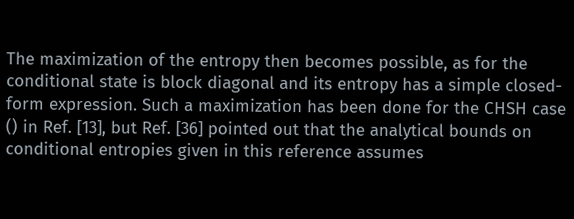The maximization of the entropy then becomes possible, as for the conditional state is block diagonal and its entropy has a simple closed-form expression. Such a maximization has been done for the CHSH case () in Ref. [13], but Ref. [36] pointed out that the analytical bounds on conditional entropies given in this reference assumes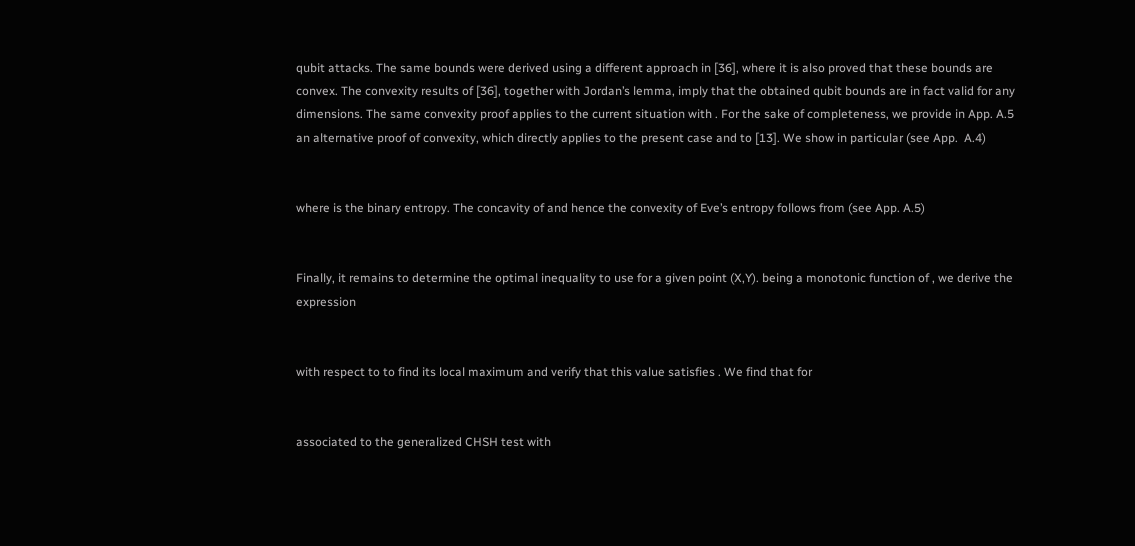qubit attacks. The same bounds were derived using a different approach in [36], where it is also proved that these bounds are convex. The convexity results of [36], together with Jordan’s lemma, imply that the obtained qubit bounds are in fact valid for any dimensions. The same convexity proof applies to the current situation with . For the sake of completeness, we provide in App. A.5 an alternative proof of convexity, which directly applies to the present case and to [13]. We show in particular (see App.  A.4)


where is the binary entropy. The concavity of and hence the convexity of Eve’s entropy follows from (see App. A.5)


Finally, it remains to determine the optimal inequality to use for a given point (X,Y). being a monotonic function of , we derive the expression


with respect to to find its local maximum and verify that this value satisfies . We find that for


associated to the generalized CHSH test with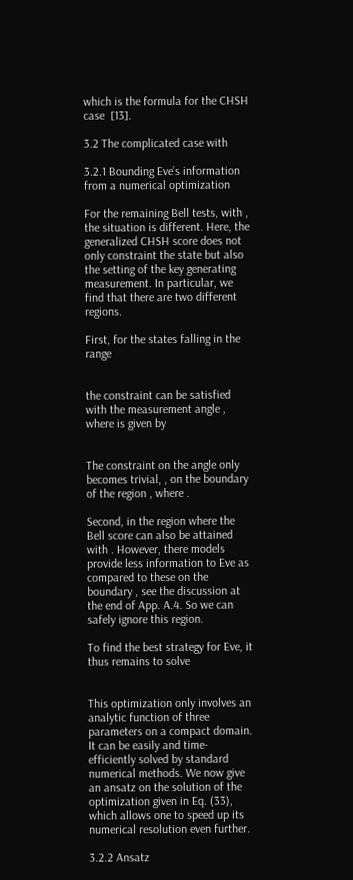which is the formula for the CHSH case  [13].

3.2 The complicated case with

3.2.1 Bounding Eve’s information from a numerical optimization

For the remaining Bell tests, with , the situation is different. Here, the generalized CHSH score does not only constraint the state but also the setting of the key generating measurement. In particular, we find that there are two different regions.

First, for the states falling in the range


the constraint can be satisfied with the measurement angle , where is given by


The constraint on the angle only becomes trivial, , on the boundary of the region , where .

Second, in the region where the Bell score can also be attained with . However, there models provide less information to Eve as compared to these on the boundary , see the discussion at the end of App. A.4. So we can safely ignore this region.

To find the best strategy for Eve, it thus remains to solve


This optimization only involves an analytic function of three parameters on a compact domain. It can be easily and time-efficiently solved by standard numerical methods. We now give an ansatz on the solution of the optimization given in Eq. (33), which allows one to speed up its numerical resolution even further.

3.2.2 Ansatz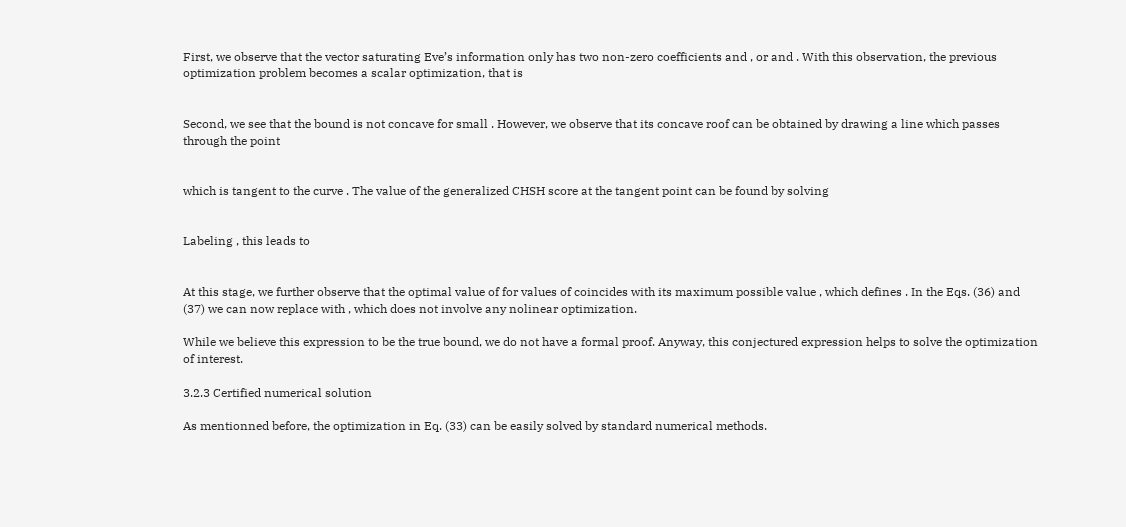First, we observe that the vector saturating Eve’s information only has two non-zero coefficients and , or and . With this observation, the previous optimization problem becomes a scalar optimization, that is


Second, we see that the bound is not concave for small . However, we observe that its concave roof can be obtained by drawing a line which passes through the point


which is tangent to the curve . The value of the generalized CHSH score at the tangent point can be found by solving


Labeling , this leads to


At this stage, we further observe that the optimal value of for values of coincides with its maximum possible value , which defines . In the Eqs. (36) and (37) we can now replace with , which does not involve any nolinear optimization.

While we believe this expression to be the true bound, we do not have a formal proof. Anyway, this conjectured expression helps to solve the optimization of interest.

3.2.3 Certified numerical solution

As mentionned before, the optimization in Eq. (33) can be easily solved by standard numerical methods.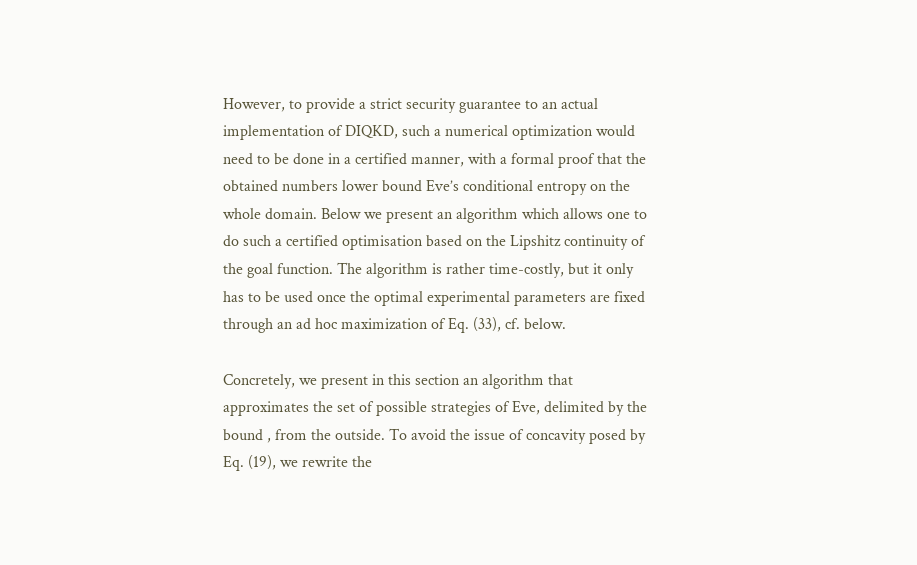However, to provide a strict security guarantee to an actual implementation of DIQKD, such a numerical optimization would need to be done in a certified manner, with a formal proof that the obtained numbers lower bound Eve’s conditional entropy on the whole domain. Below we present an algorithm which allows one to do such a certified optimisation based on the Lipshitz continuity of the goal function. The algorithm is rather time-costly, but it only has to be used once the optimal experimental parameters are fixed through an ad hoc maximization of Eq. (33), cf. below.

Concretely, we present in this section an algorithm that approximates the set of possible strategies of Eve, delimited by the bound , from the outside. To avoid the issue of concavity posed by Eq. (19), we rewrite the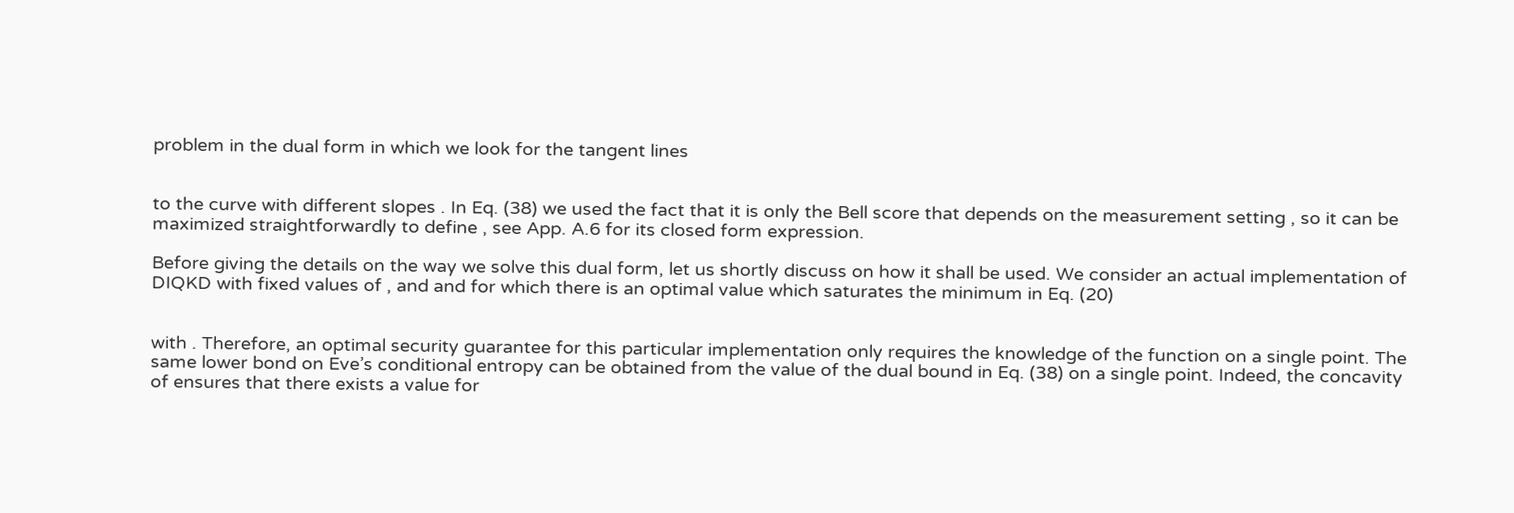problem in the dual form in which we look for the tangent lines


to the curve with different slopes . In Eq. (38) we used the fact that it is only the Bell score that depends on the measurement setting , so it can be maximized straightforwardly to define , see App. A.6 for its closed form expression.

Before giving the details on the way we solve this dual form, let us shortly discuss on how it shall be used. We consider an actual implementation of DIQKD with fixed values of , and and for which there is an optimal value which saturates the minimum in Eq. (20)


with . Therefore, an optimal security guarantee for this particular implementation only requires the knowledge of the function on a single point. The same lower bond on Eve’s conditional entropy can be obtained from the value of the dual bound in Eq. (38) on a single point. Indeed, the concavity of ensures that there exists a value for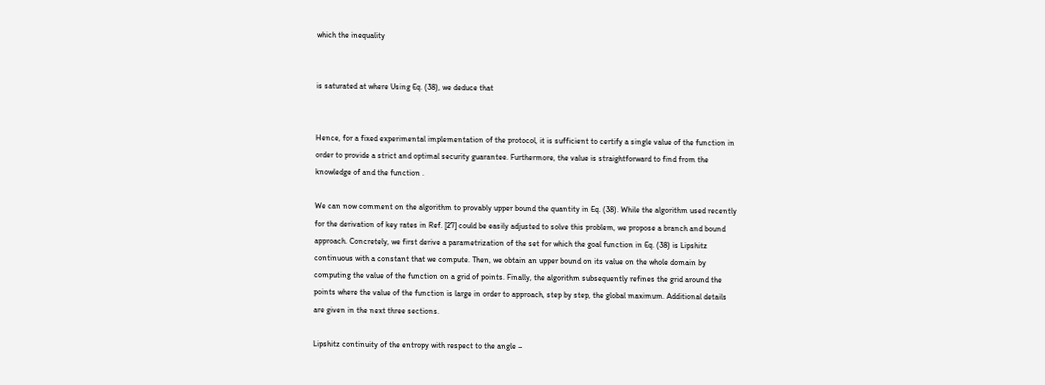which the inequality


is saturated at where Using Eq. (38), we deduce that


Hence, for a fixed experimental implementation of the protocol, it is sufficient to certify a single value of the function in order to provide a strict and optimal security guarantee. Furthermore, the value is straightforward to find from the knowledge of and the function .

We can now comment on the algorithm to provably upper bound the quantity in Eq. (38). While the algorithm used recently for the derivation of key rates in Ref. [27] could be easily adjusted to solve this problem, we propose a branch and bound approach. Concretely, we first derive a parametrization of the set for which the goal function in Eq. (38) is Lipshitz continuous with a constant that we compute. Then, we obtain an upper bound on its value on the whole domain by computing the value of the function on a grid of points. Finally, the algorithm subsequently refines the grid around the points where the value of the function is large in order to approach, step by step, the global maximum. Additional details are given in the next three sections.

Lipshitz continuity of the entropy with respect to the angle –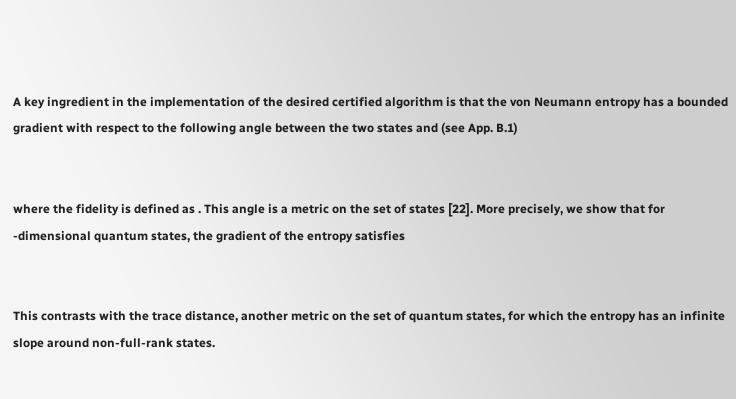A key ingredient in the implementation of the desired certified algorithm is that the von Neumann entropy has a bounded gradient with respect to the following angle between the two states and (see App. B.1)


where the fidelity is defined as . This angle is a metric on the set of states [22]. More precisely, we show that for -dimensional quantum states, the gradient of the entropy satisfies


This contrasts with the trace distance, another metric on the set of quantum states, for which the entropy has an infinite slope around non-full-rank states.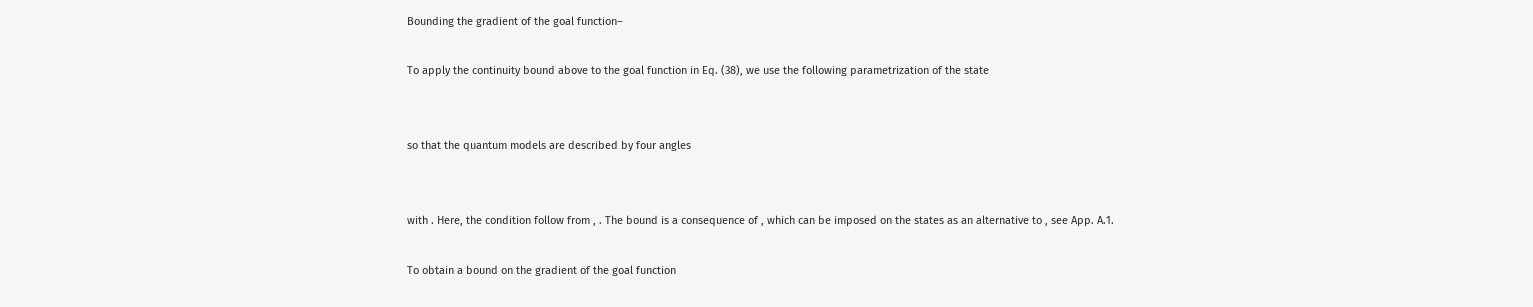Bounding the gradient of the goal function–

To apply the continuity bound above to the goal function in Eq. (38), we use the following parametrization of the state


so that the quantum models are described by four angles


with . Here, the condition follow from , . The bound is a consequence of , which can be imposed on the states as an alternative to , see App. A.1.

To obtain a bound on the gradient of the goal function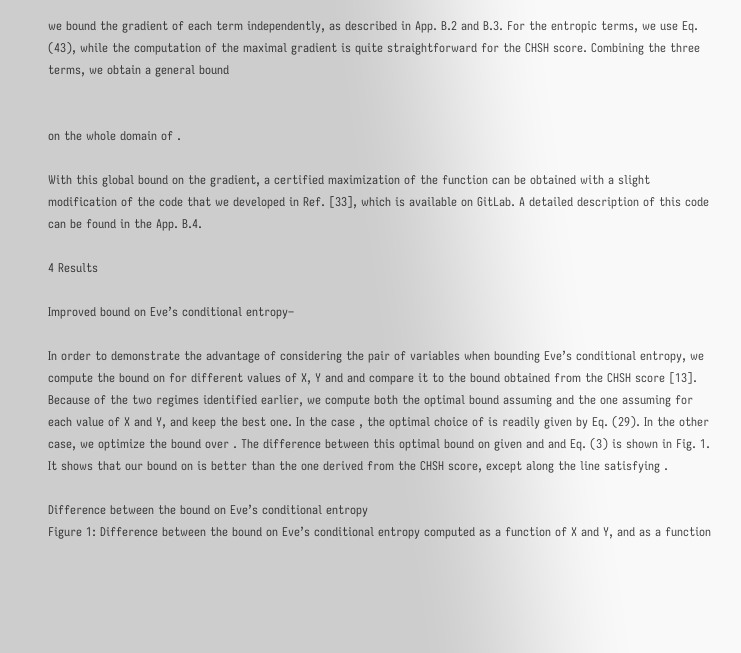we bound the gradient of each term independently, as described in App. B.2 and B.3. For the entropic terms, we use Eq. (43), while the computation of the maximal gradient is quite straightforward for the CHSH score. Combining the three terms, we obtain a general bound


on the whole domain of .

With this global bound on the gradient, a certified maximization of the function can be obtained with a slight modification of the code that we developed in Ref. [33], which is available on GitLab. A detailed description of this code can be found in the App. B.4.

4 Results

Improved bound on Eve’s conditional entropy–

In order to demonstrate the advantage of considering the pair of variables when bounding Eve’s conditional entropy, we compute the bound on for different values of X, Y and and compare it to the bound obtained from the CHSH score [13]. Because of the two regimes identified earlier, we compute both the optimal bound assuming and the one assuming for each value of X and Y, and keep the best one. In the case , the optimal choice of is readily given by Eq. (29). In the other case, we optimize the bound over . The difference between this optimal bound on given and and Eq. (3) is shown in Fig. 1. It shows that our bound on is better than the one derived from the CHSH score, except along the line satisfying .

Difference between the bound on Eve’s conditional entropy
Figure 1: Difference between the bound on Eve’s conditional entropy computed as a function of X and Y, and as a function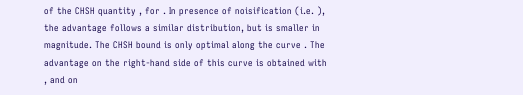of the CHSH quantity , for . In presence of noisification (i.e. ), the advantage follows a similar distribution, but is smaller in magnitude. The CHSH bound is only optimal along the curve . The advantage on the right-hand side of this curve is obtained with , and on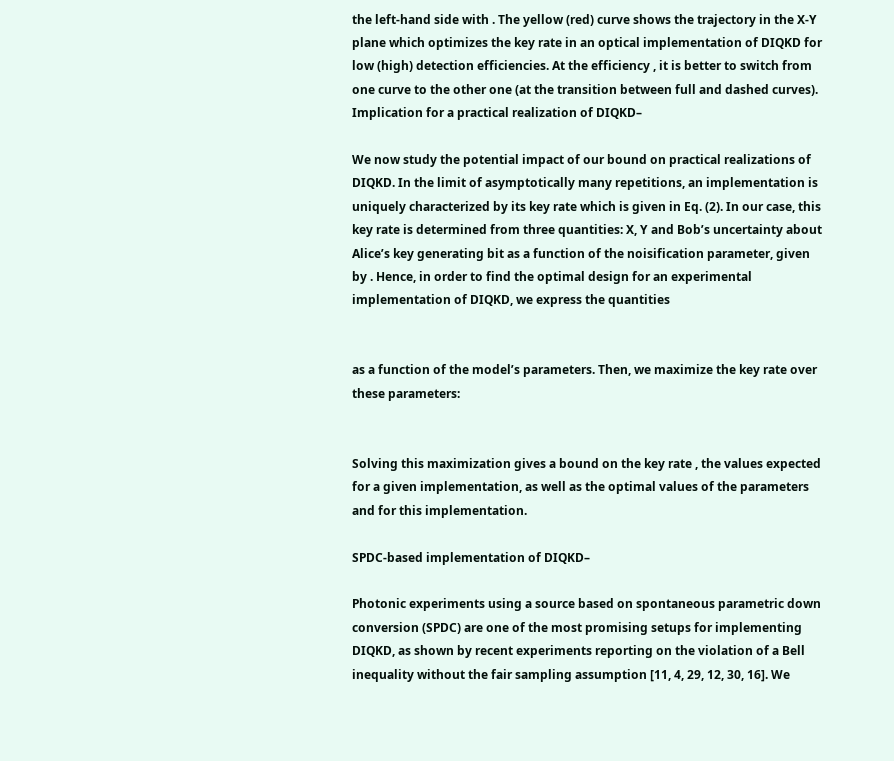the left-hand side with . The yellow (red) curve shows the trajectory in the X-Y plane which optimizes the key rate in an optical implementation of DIQKD for low (high) detection efficiencies. At the efficiency , it is better to switch from one curve to the other one (at the transition between full and dashed curves).
Implication for a practical realization of DIQKD–

We now study the potential impact of our bound on practical realizations of DIQKD. In the limit of asymptotically many repetitions, an implementation is uniquely characterized by its key rate which is given in Eq. (2). In our case, this key rate is determined from three quantities: X, Y and Bob’s uncertainty about Alice’s key generating bit as a function of the noisification parameter, given by . Hence, in order to find the optimal design for an experimental implementation of DIQKD, we express the quantities


as a function of the model’s parameters. Then, we maximize the key rate over these parameters:


Solving this maximization gives a bound on the key rate , the values expected for a given implementation, as well as the optimal values of the parameters and for this implementation.

SPDC-based implementation of DIQKD–

Photonic experiments using a source based on spontaneous parametric down conversion (SPDC) are one of the most promising setups for implementing DIQKD, as shown by recent experiments reporting on the violation of a Bell inequality without the fair sampling assumption [11, 4, 29, 12, 30, 16]. We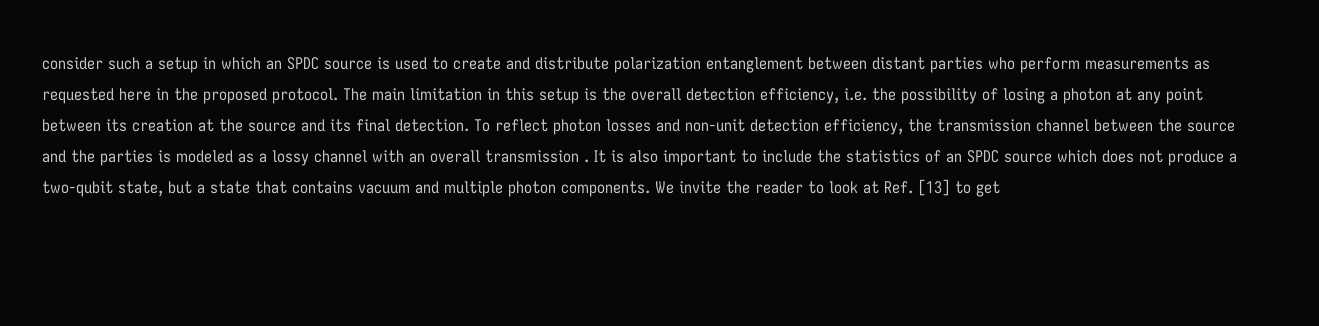consider such a setup in which an SPDC source is used to create and distribute polarization entanglement between distant parties who perform measurements as requested here in the proposed protocol. The main limitation in this setup is the overall detection efficiency, i.e. the possibility of losing a photon at any point between its creation at the source and its final detection. To reflect photon losses and non-unit detection efficiency, the transmission channel between the source and the parties is modeled as a lossy channel with an overall transmission . It is also important to include the statistics of an SPDC source which does not produce a two-qubit state, but a state that contains vacuum and multiple photon components. We invite the reader to look at Ref. [13] to get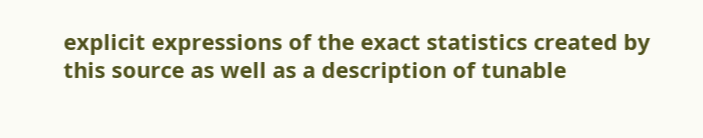explicit expressions of the exact statistics created by this source as well as a description of tunable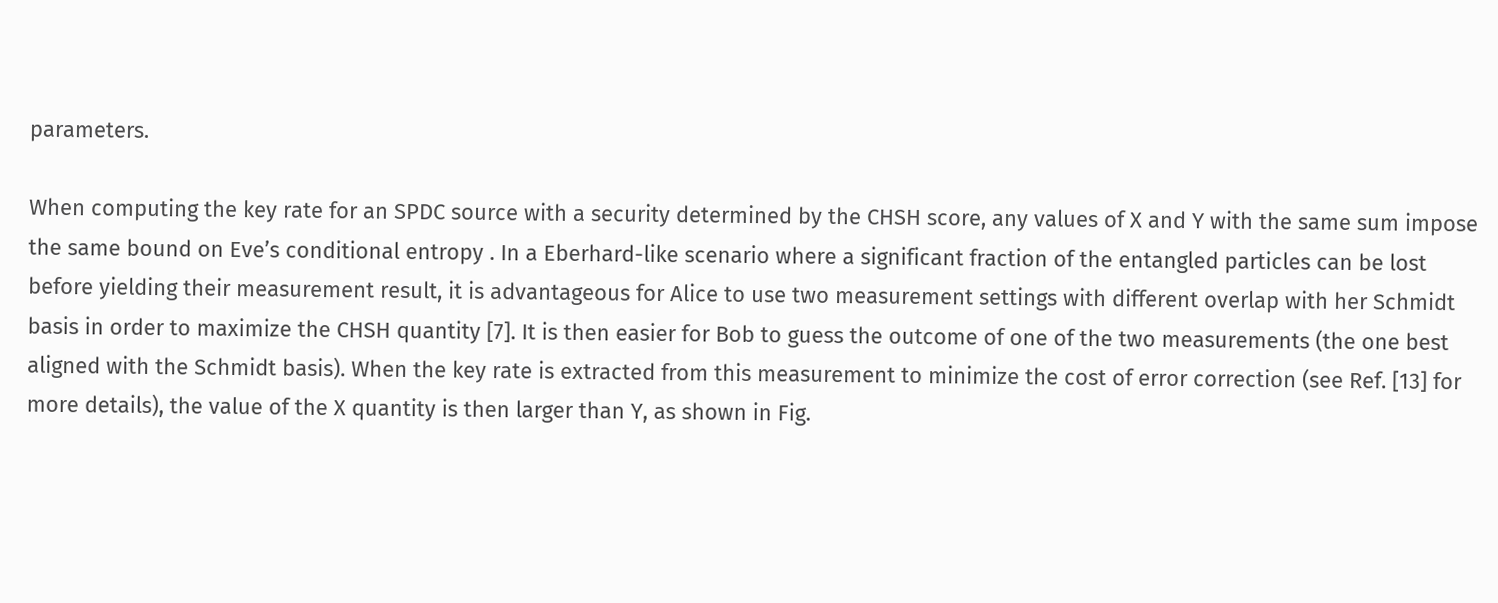parameters.

When computing the key rate for an SPDC source with a security determined by the CHSH score, any values of X and Y with the same sum impose the same bound on Eve’s conditional entropy . In a Eberhard-like scenario where a significant fraction of the entangled particles can be lost before yielding their measurement result, it is advantageous for Alice to use two measurement settings with different overlap with her Schmidt basis in order to maximize the CHSH quantity [7]. It is then easier for Bob to guess the outcome of one of the two measurements (the one best aligned with the Schmidt basis). When the key rate is extracted from this measurement to minimize the cost of error correction (see Ref. [13] for more details), the value of the X quantity is then larger than Y, as shown in Fig.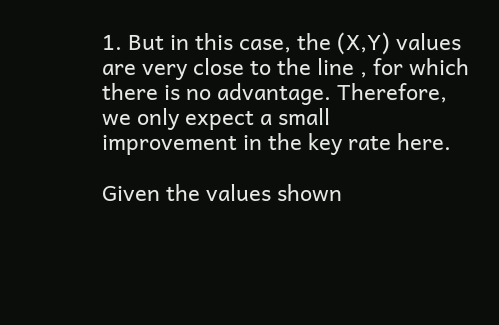1. But in this case, the (X,Y) values are very close to the line , for which there is no advantage. Therefore, we only expect a small improvement in the key rate here.

Given the values shown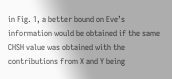in Fig. 1, a better bound on Eve’s information would be obtained if the same CHSH value was obtained with the contributions from X and Y being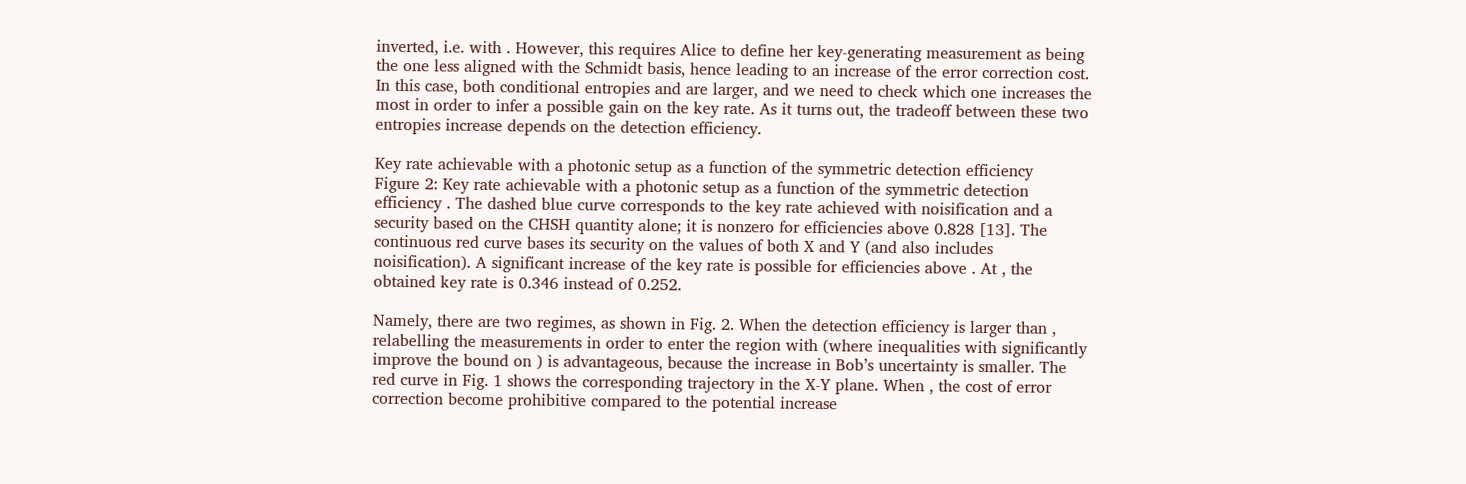inverted, i.e. with . However, this requires Alice to define her key-generating measurement as being the one less aligned with the Schmidt basis, hence leading to an increase of the error correction cost. In this case, both conditional entropies and are larger, and we need to check which one increases the most in order to infer a possible gain on the key rate. As it turns out, the tradeoff between these two entropies increase depends on the detection efficiency.

Key rate achievable with a photonic setup as a function of the symmetric detection efficiency
Figure 2: Key rate achievable with a photonic setup as a function of the symmetric detection efficiency . The dashed blue curve corresponds to the key rate achieved with noisification and a security based on the CHSH quantity alone; it is nonzero for efficiencies above 0.828 [13]. The continuous red curve bases its security on the values of both X and Y (and also includes noisification). A significant increase of the key rate is possible for efficiencies above . At , the obtained key rate is 0.346 instead of 0.252.

Namely, there are two regimes, as shown in Fig. 2. When the detection efficiency is larger than , relabelling the measurements in order to enter the region with (where inequalities with significantly improve the bound on ) is advantageous, because the increase in Bob’s uncertainty is smaller. The red curve in Fig. 1 shows the corresponding trajectory in the X-Y plane. When , the cost of error correction become prohibitive compared to the potential increase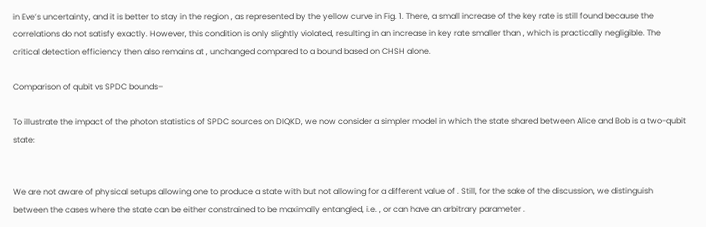in Eve’s uncertainty, and it is better to stay in the region , as represented by the yellow curve in Fig. 1. There, a small increase of the key rate is still found because the correlations do not satisfy exactly. However, this condition is only slightly violated, resulting in an increase in key rate smaller than , which is practically negligible. The critical detection efficiency then also remains at , unchanged compared to a bound based on CHSH alone.

Comparison of qubit vs SPDC bounds–

To illustrate the impact of the photon statistics of SPDC sources on DIQKD, we now consider a simpler model in which the state shared between Alice and Bob is a two-qubit state:


We are not aware of physical setups allowing one to produce a state with but not allowing for a different value of . Still, for the sake of the discussion, we distinguish between the cases where the state can be either constrained to be maximally entangled, i.e. , or can have an arbitrary parameter .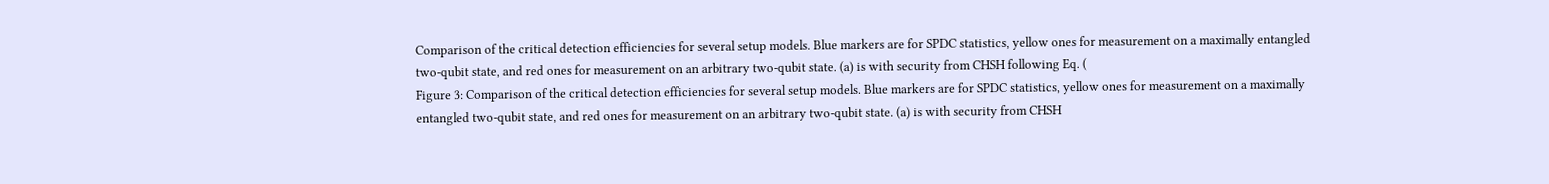Comparison of the critical detection efficiencies for several setup models. Blue markers are for SPDC statistics, yellow ones for measurement on a maximally entangled two-qubit state, and red ones for measurement on an arbitrary two-qubit state. (a) is with security from CHSH following Eq. (
Figure 3: Comparison of the critical detection efficiencies for several setup models. Blue markers are for SPDC statistics, yellow ones for measurement on a maximally entangled two-qubit state, and red ones for measurement on an arbitrary two-qubit state. (a) is with security from CHSH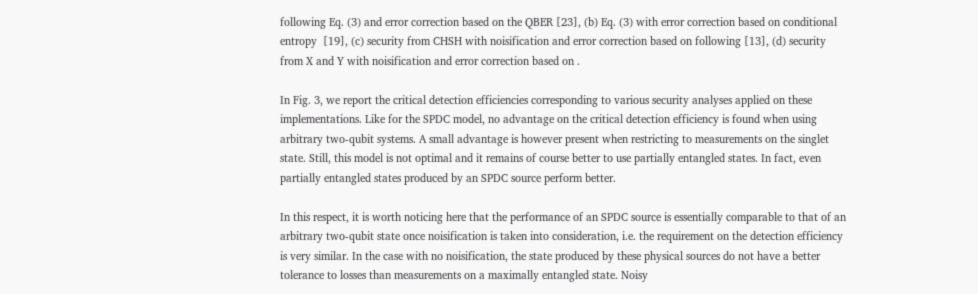following Eq. (3) and error correction based on the QBER [23], (b) Eq. (3) with error correction based on conditional entropy  [19], (c) security from CHSH with noisification and error correction based on following [13], (d) security from X and Y with noisification and error correction based on .

In Fig. 3, we report the critical detection efficiencies corresponding to various security analyses applied on these implementations. Like for the SPDC model, no advantage on the critical detection efficiency is found when using arbitrary two-qubit systems. A small advantage is however present when restricting to measurements on the singlet state. Still, this model is not optimal and it remains of course better to use partially entangled states. In fact, even partially entangled states produced by an SPDC source perform better.

In this respect, it is worth noticing here that the performance of an SPDC source is essentially comparable to that of an arbitrary two-qubit state once noisification is taken into consideration, i.e. the requirement on the detection efficiency is very similar. In the case with no noisification, the state produced by these physical sources do not have a better tolerance to losses than measurements on a maximally entangled state. Noisy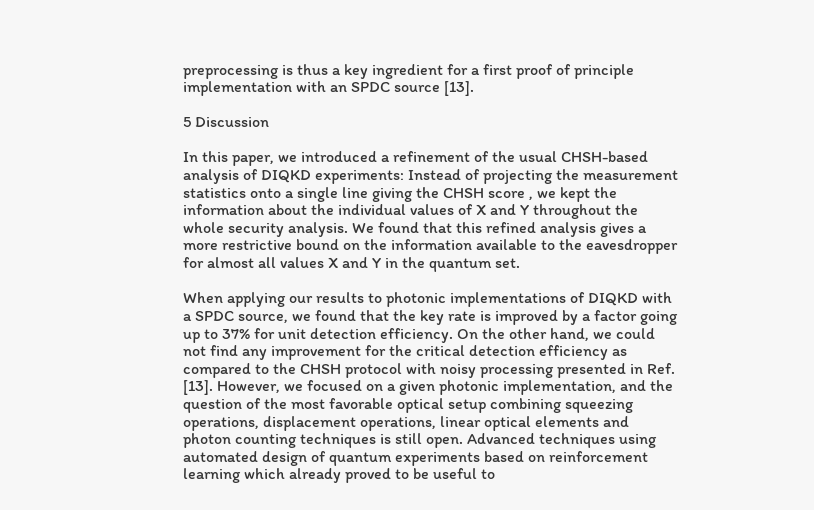preprocessing is thus a key ingredient for a first proof of principle implementation with an SPDC source [13].

5 Discussion

In this paper, we introduced a refinement of the usual CHSH-based analysis of DIQKD experiments: Instead of projecting the measurement statistics onto a single line giving the CHSH score , we kept the information about the individual values of X and Y throughout the whole security analysis. We found that this refined analysis gives a more restrictive bound on the information available to the eavesdropper for almost all values X and Y in the quantum set.

When applying our results to photonic implementations of DIQKD with a SPDC source, we found that the key rate is improved by a factor going up to 37% for unit detection efficiency. On the other hand, we could not find any improvement for the critical detection efficiency as compared to the CHSH protocol with noisy processing presented in Ref. [13]. However, we focused on a given photonic implementation, and the question of the most favorable optical setup combining squeezing operations, displacement operations, linear optical elements and photon counting techniques is still open. Advanced techniques using automated design of quantum experiments based on reinforcement learning which already proved to be useful to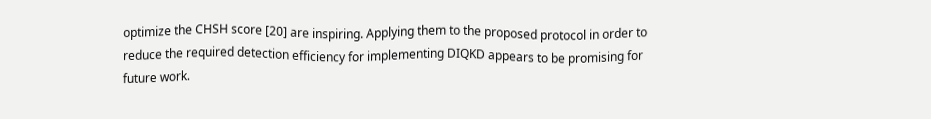optimize the CHSH score [20] are inspiring. Applying them to the proposed protocol in order to reduce the required detection efficiency for implementing DIQKD appears to be promising for future work.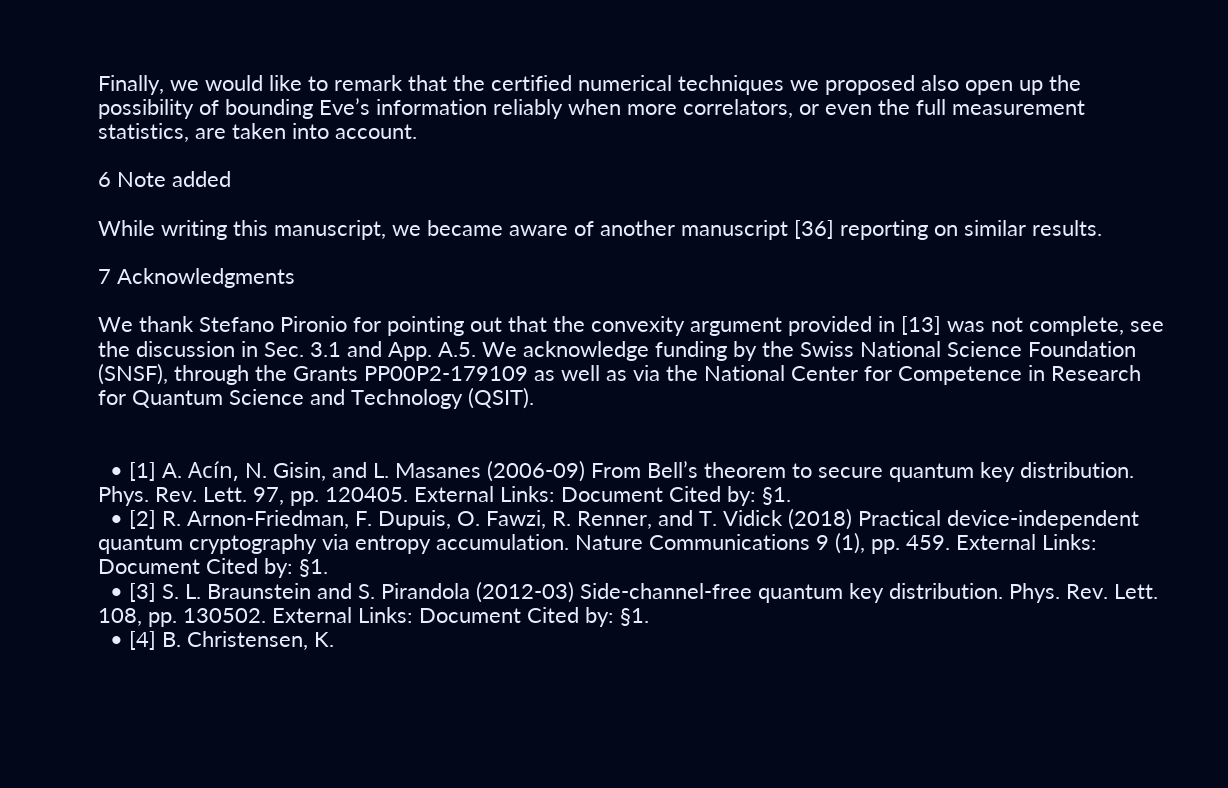Finally, we would like to remark that the certified numerical techniques we proposed also open up the possibility of bounding Eve’s information reliably when more correlators, or even the full measurement statistics, are taken into account.

6 Note added

While writing this manuscript, we became aware of another manuscript [36] reporting on similar results.

7 Acknowledgments

We thank Stefano Pironio for pointing out that the convexity argument provided in [13] was not complete, see the discussion in Sec. 3.1 and App. A.5. We acknowledge funding by the Swiss National Science Foundation (SNSF), through the Grants PP00P2-179109 as well as via the National Center for Competence in Research for Quantum Science and Technology (QSIT).


  • [1] A. Acín, N. Gisin, and L. Masanes (2006-09) From Bell’s theorem to secure quantum key distribution. Phys. Rev. Lett. 97, pp. 120405. External Links: Document Cited by: §1.
  • [2] R. Arnon-Friedman, F. Dupuis, O. Fawzi, R. Renner, and T. Vidick (2018) Practical device-independent quantum cryptography via entropy accumulation. Nature Communications 9 (1), pp. 459. External Links: Document Cited by: §1.
  • [3] S. L. Braunstein and S. Pirandola (2012-03) Side-channel-free quantum key distribution. Phys. Rev. Lett. 108, pp. 130502. External Links: Document Cited by: §1.
  • [4] B. Christensen, K.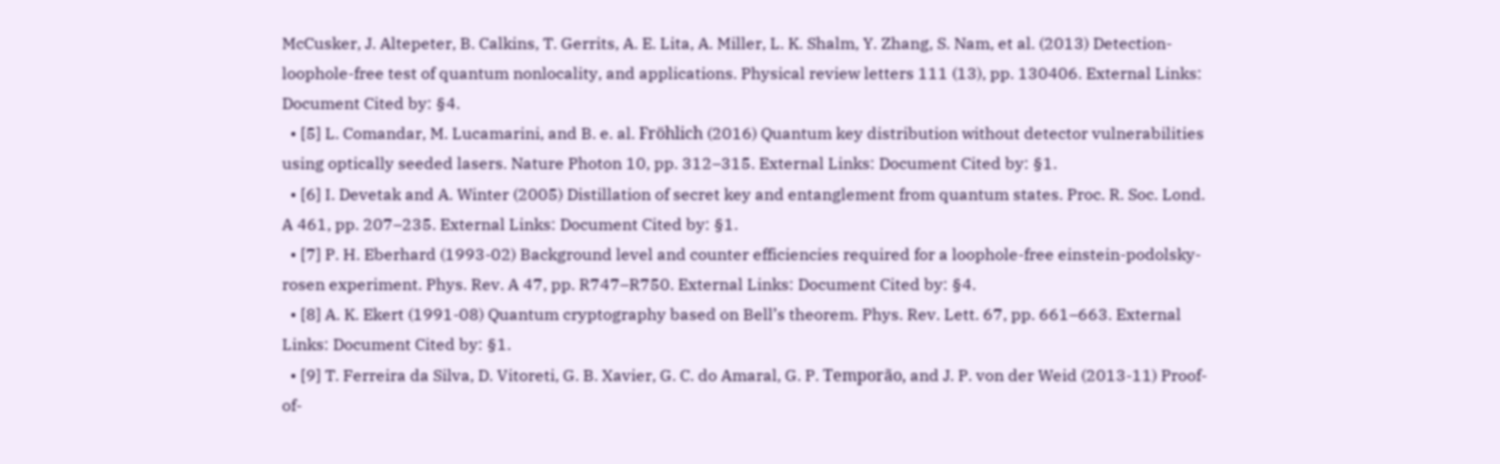McCusker, J. Altepeter, B. Calkins, T. Gerrits, A. E. Lita, A. Miller, L. K. Shalm, Y. Zhang, S. Nam, et al. (2013) Detection-loophole-free test of quantum nonlocality, and applications. Physical review letters 111 (13), pp. 130406. External Links: Document Cited by: §4.
  • [5] L. Comandar, M. Lucamarini, and B. e. al. Fröhlich (2016) Quantum key distribution without detector vulnerabilities using optically seeded lasers. Nature Photon 10, pp. 312–315. External Links: Document Cited by: §1.
  • [6] I. Devetak and A. Winter (2005) Distillation of secret key and entanglement from quantum states. Proc. R. Soc. Lond. A 461, pp. 207–235. External Links: Document Cited by: §1.
  • [7] P. H. Eberhard (1993-02) Background level and counter efficiencies required for a loophole-free einstein-podolsky-rosen experiment. Phys. Rev. A 47, pp. R747–R750. External Links: Document Cited by: §4.
  • [8] A. K. Ekert (1991-08) Quantum cryptography based on Bell’s theorem. Phys. Rev. Lett. 67, pp. 661–663. External Links: Document Cited by: §1.
  • [9] T. Ferreira da Silva, D. Vitoreti, G. B. Xavier, G. C. do Amaral, G. P. Temporão, and J. P. von der Weid (2013-11) Proof-of-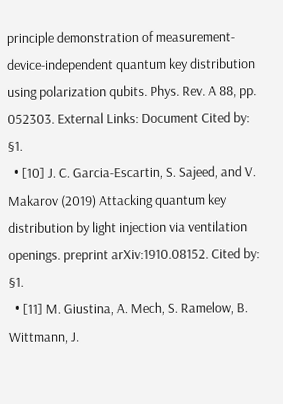principle demonstration of measurement-device-independent quantum key distribution using polarization qubits. Phys. Rev. A 88, pp. 052303. External Links: Document Cited by: §1.
  • [10] J. C. Garcia-Escartin, S. Sajeed, and V. Makarov (2019) Attacking quantum key distribution by light injection via ventilation openings. preprint arXiv:1910.08152. Cited by: §1.
  • [11] M. Giustina, A. Mech, S. Ramelow, B. Wittmann, J.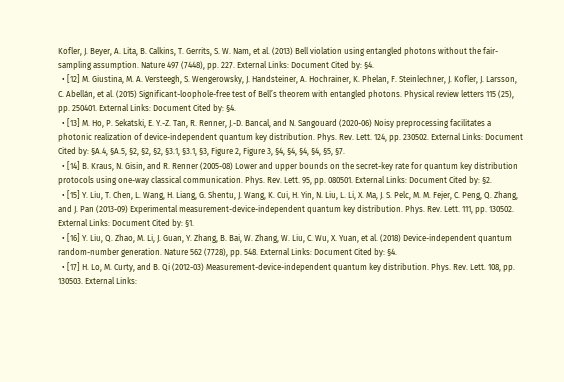Kofler, J. Beyer, A. Lita, B. Calkins, T. Gerrits, S. W. Nam, et al. (2013) Bell violation using entangled photons without the fair-sampling assumption. Nature 497 (7448), pp. 227. External Links: Document Cited by: §4.
  • [12] M. Giustina, M. A. Versteegh, S. Wengerowsky, J. Handsteiner, A. Hochrainer, K. Phelan, F. Steinlechner, J. Kofler, J. Larsson, C. Abellán, et al. (2015) Significant-loophole-free test of Bell’s theorem with entangled photons. Physical review letters 115 (25), pp. 250401. External Links: Document Cited by: §4.
  • [13] M. Ho, P. Sekatski, E. Y.-Z. Tan, R. Renner, J.-D. Bancal, and N. Sangouard (2020-06) Noisy preprocessing facilitates a photonic realization of device-independent quantum key distribution. Phys. Rev. Lett. 124, pp. 230502. External Links: Document Cited by: §A.4, §A.5, §2, §2, §2, §3.1, §3.1, §3, Figure 2, Figure 3, §4, §4, §4, §4, §5, §7.
  • [14] B. Kraus, N. Gisin, and R. Renner (2005-08) Lower and upper bounds on the secret-key rate for quantum key distribution protocols using one-way classical communication. Phys. Rev. Lett. 95, pp. 080501. External Links: Document Cited by: §2.
  • [15] Y. Liu, T. Chen, L. Wang, H. Liang, G. Shentu, J. Wang, K. Cui, H. Yin, N. Liu, L. Li, X. Ma, J. S. Pelc, M. M. Fejer, C. Peng, Q. Zhang, and J. Pan (2013-09) Experimental measurement-device-independent quantum key distribution. Phys. Rev. Lett. 111, pp. 130502. External Links: Document Cited by: §1.
  • [16] Y. Liu, Q. Zhao, M. Li, J. Guan, Y. Zhang, B. Bai, W. Zhang, W. Liu, C. Wu, X. Yuan, et al. (2018) Device-independent quantum random-number generation. Nature 562 (7728), pp. 548. External Links: Document Cited by: §4.
  • [17] H. Lo, M. Curty, and B. Qi (2012-03) Measurement-device-independent quantum key distribution. Phys. Rev. Lett. 108, pp. 130503. External Links: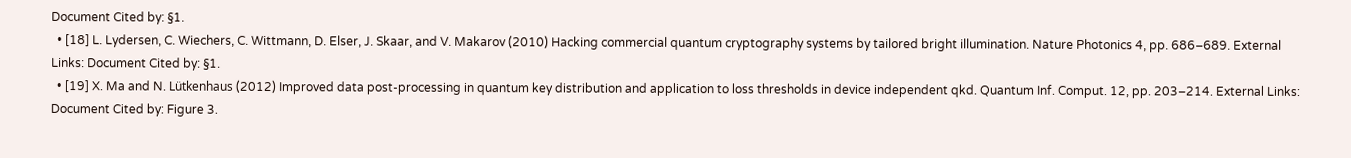Document Cited by: §1.
  • [18] L. Lydersen, C. Wiechers, C. Wittmann, D. Elser, J. Skaar, and V. Makarov (2010) Hacking commercial quantum cryptography systems by tailored bright illumination. Nature Photonics 4, pp. 686–689. External Links: Document Cited by: §1.
  • [19] X. Ma and N. Lütkenhaus (2012) Improved data post-processing in quantum key distribution and application to loss thresholds in device independent qkd. Quantum Inf. Comput. 12, pp. 203–214. External Links: Document Cited by: Figure 3.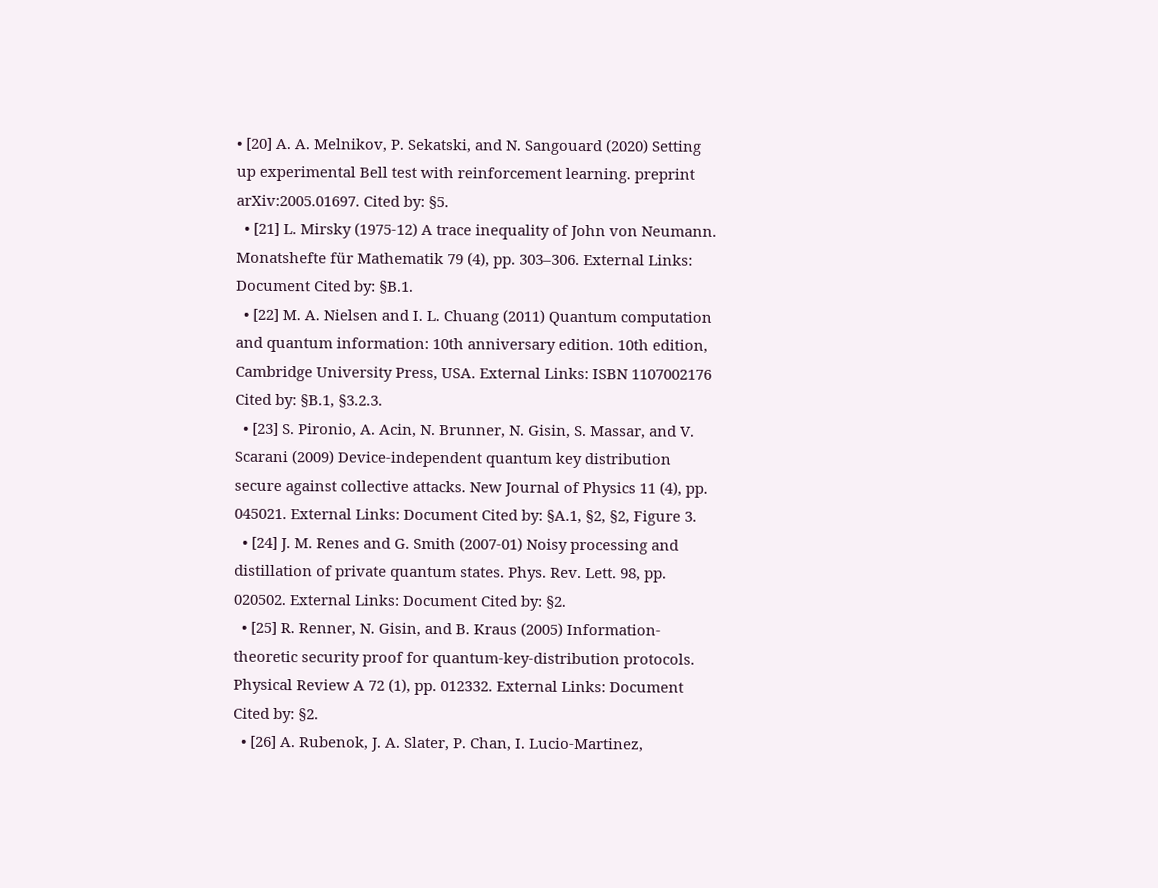• [20] A. A. Melnikov, P. Sekatski, and N. Sangouard (2020) Setting up experimental Bell test with reinforcement learning. preprint arXiv:2005.01697. Cited by: §5.
  • [21] L. Mirsky (1975-12) A trace inequality of John von Neumann. Monatshefte für Mathematik 79 (4), pp. 303–306. External Links: Document Cited by: §B.1.
  • [22] M. A. Nielsen and I. L. Chuang (2011) Quantum computation and quantum information: 10th anniversary edition. 10th edition, Cambridge University Press, USA. External Links: ISBN 1107002176 Cited by: §B.1, §3.2.3.
  • [23] S. Pironio, A. Acin, N. Brunner, N. Gisin, S. Massar, and V. Scarani (2009) Device-independent quantum key distribution secure against collective attacks. New Journal of Physics 11 (4), pp. 045021. External Links: Document Cited by: §A.1, §2, §2, Figure 3.
  • [24] J. M. Renes and G. Smith (2007-01) Noisy processing and distillation of private quantum states. Phys. Rev. Lett. 98, pp. 020502. External Links: Document Cited by: §2.
  • [25] R. Renner, N. Gisin, and B. Kraus (2005) Information-theoretic security proof for quantum-key-distribution protocols. Physical Review A 72 (1), pp. 012332. External Links: Document Cited by: §2.
  • [26] A. Rubenok, J. A. Slater, P. Chan, I. Lucio-Martinez,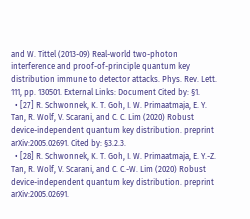and W. Tittel (2013-09) Real-world two-photon interference and proof-of-principle quantum key distribution immune to detector attacks. Phys. Rev. Lett. 111, pp. 130501. External Links: Document Cited by: §1.
  • [27] R. Schwonnek, K. T. Goh, I. W. Primaatmaja, E. Y. Tan, R. Wolf, V. Scarani, and C. C. Lim (2020) Robust device-independent quantum key distribution. preprint arXiv:2005.02691. Cited by: §3.2.3.
  • [28] R. Schwonnek, K. T. Goh, I. W. Primaatmaja, E. Y.-Z. Tan, R. Wolf, V. Scarani, and C. C.-W. Lim (2020) Robust device-independent quantum key distribution. preprint arXiv:2005.02691.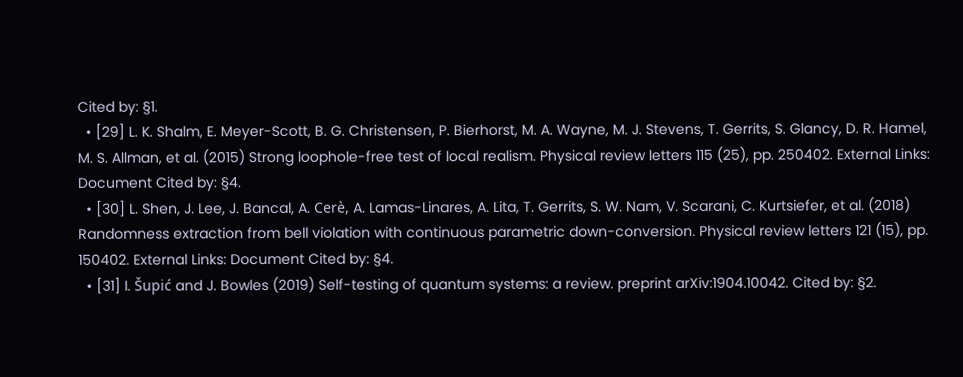Cited by: §1.
  • [29] L. K. Shalm, E. Meyer-Scott, B. G. Christensen, P. Bierhorst, M. A. Wayne, M. J. Stevens, T. Gerrits, S. Glancy, D. R. Hamel, M. S. Allman, et al. (2015) Strong loophole-free test of local realism. Physical review letters 115 (25), pp. 250402. External Links: Document Cited by: §4.
  • [30] L. Shen, J. Lee, J. Bancal, A. Cerè, A. Lamas-Linares, A. Lita, T. Gerrits, S. W. Nam, V. Scarani, C. Kurtsiefer, et al. (2018) Randomness extraction from bell violation with continuous parametric down-conversion. Physical review letters 121 (15), pp. 150402. External Links: Document Cited by: §4.
  • [31] I. Šupić and J. Bowles (2019) Self-testing of quantum systems: a review. preprint arXiv:1904.10042. Cited by: §2.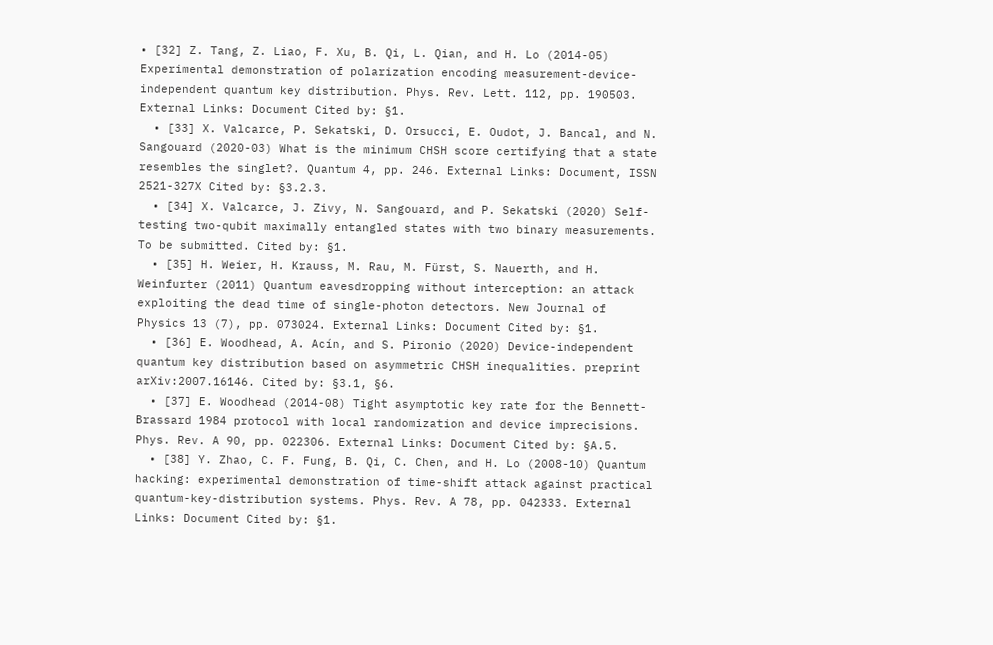• [32] Z. Tang, Z. Liao, F. Xu, B. Qi, L. Qian, and H. Lo (2014-05) Experimental demonstration of polarization encoding measurement-device-independent quantum key distribution. Phys. Rev. Lett. 112, pp. 190503. External Links: Document Cited by: §1.
  • [33] X. Valcarce, P. Sekatski, D. Orsucci, E. Oudot, J. Bancal, and N. Sangouard (2020-03) What is the minimum CHSH score certifying that a state resembles the singlet?. Quantum 4, pp. 246. External Links: Document, ISSN 2521-327X Cited by: §3.2.3.
  • [34] X. Valcarce, J. Zivy, N. Sangouard, and P. Sekatski (2020) Self-testing two-qubit maximally entangled states with two binary measurements. To be submitted. Cited by: §1.
  • [35] H. Weier, H. Krauss, M. Rau, M. Fürst, S. Nauerth, and H. Weinfurter (2011) Quantum eavesdropping without interception: an attack exploiting the dead time of single-photon detectors. New Journal of Physics 13 (7), pp. 073024. External Links: Document Cited by: §1.
  • [36] E. Woodhead, A. Acín, and S. Pironio (2020) Device-independent quantum key distribution based on asymmetric CHSH inequalities. preprint arXiv:2007.16146. Cited by: §3.1, §6.
  • [37] E. Woodhead (2014-08) Tight asymptotic key rate for the Bennett-Brassard 1984 protocol with local randomization and device imprecisions. Phys. Rev. A 90, pp. 022306. External Links: Document Cited by: §A.5.
  • [38] Y. Zhao, C. F. Fung, B. Qi, C. Chen, and H. Lo (2008-10) Quantum hacking: experimental demonstration of time-shift attack against practical quantum-key-distribution systems. Phys. Rev. A 78, pp. 042333. External Links: Document Cited by: §1.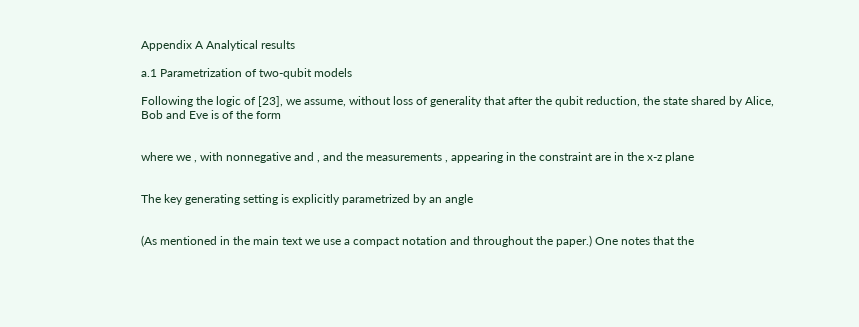Appendix A Analytical results

a.1 Parametrization of two-qubit models

Following the logic of [23], we assume, without loss of generality that after the qubit reduction, the state shared by Alice, Bob and Eve is of the form


where we , with nonnegative and , and the measurements , appearing in the constraint are in the x-z plane


The key generating setting is explicitly parametrized by an angle


(As mentioned in the main text we use a compact notation and throughout the paper.) One notes that the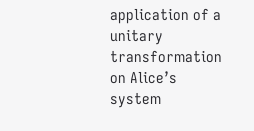application of a unitary transformation on Alice’s system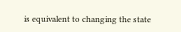is equivalent to changing the state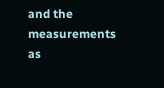and the measurements as